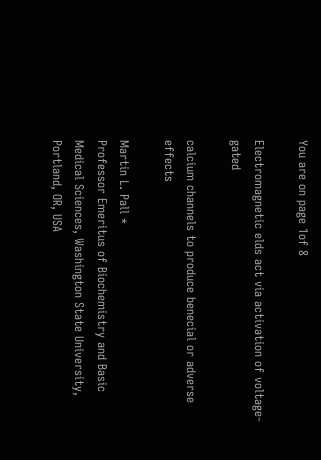You are on page 1of 8

Electromagnetic elds act via activation of voltage-gated

calcium channels to produce benecial or adverse effects

Martin L. Pall *
Professor Emeritus of Biochemistry and Basic Medical Sciences, Washington State University, Portland, OR, USA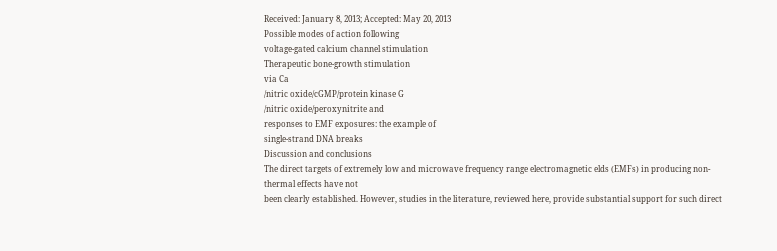Received: January 8, 2013; Accepted: May 20, 2013
Possible modes of action following
voltage-gated calcium channel stimulation
Therapeutic bone-growth stimulation
via Ca
/nitric oxide/cGMP/protein kinase G
/nitric oxide/peroxynitrite and
responses to EMF exposures: the example of
single-strand DNA breaks
Discussion and conclusions
The direct targets of extremely low and microwave frequency range electromagnetic elds (EMFs) in producing non-thermal effects have not
been clearly established. However, studies in the literature, reviewed here, provide substantial support for such direct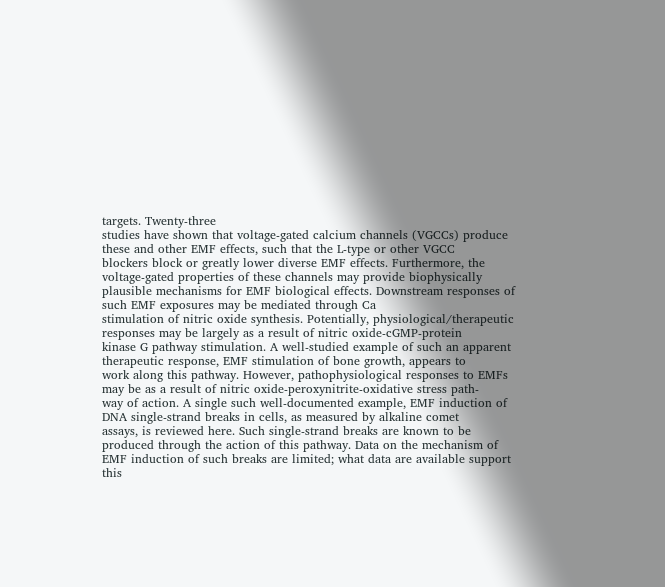targets. Twenty-three
studies have shown that voltage-gated calcium channels (VGCCs) produce these and other EMF effects, such that the L-type or other VGCC
blockers block or greatly lower diverse EMF effects. Furthermore, the voltage-gated properties of these channels may provide biophysically
plausible mechanisms for EMF biological effects. Downstream responses of such EMF exposures may be mediated through Ca
stimulation of nitric oxide synthesis. Potentially, physiological/therapeutic responses may be largely as a result of nitric oxide-cGMP-protein
kinase G pathway stimulation. A well-studied example of such an apparent therapeutic response, EMF stimulation of bone growth, appears to
work along this pathway. However, pathophysiological responses to EMFs may be as a result of nitric oxide-peroxynitrite-oxidative stress path-
way of action. A single such well-documented example, EMF induction of DNA single-strand breaks in cells, as measured by alkaline comet
assays, is reviewed here. Such single-strand breaks are known to be produced through the action of this pathway. Data on the mechanism of
EMF induction of such breaks are limited; what data are available support this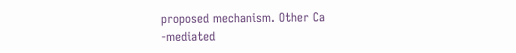proposed mechanism. Other Ca
-mediated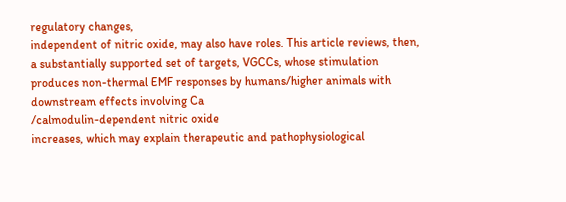regulatory changes,
independent of nitric oxide, may also have roles. This article reviews, then, a substantially supported set of targets, VGCCs, whose stimulation
produces non-thermal EMF responses by humans/higher animals with downstream effects involving Ca
/calmodulin-dependent nitric oxide
increases, which may explain therapeutic and pathophysiological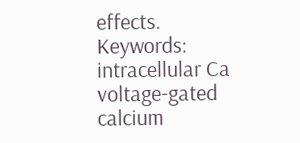effects.
Keywords: intracellular Ca
voltage-gated calcium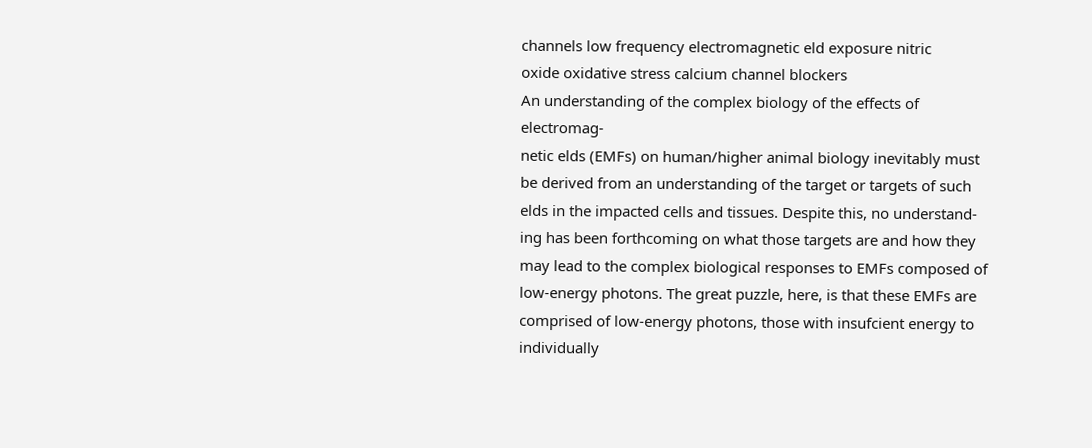channels low frequency electromagnetic eld exposure nitric
oxide oxidative stress calcium channel blockers
An understanding of the complex biology of the effects of electromag-
netic elds (EMFs) on human/higher animal biology inevitably must
be derived from an understanding of the target or targets of such
elds in the impacted cells and tissues. Despite this, no understand-
ing has been forthcoming on what those targets are and how they
may lead to the complex biological responses to EMFs composed of
low-energy photons. The great puzzle, here, is that these EMFs are
comprised of low-energy photons, those with insufcient energy to
individually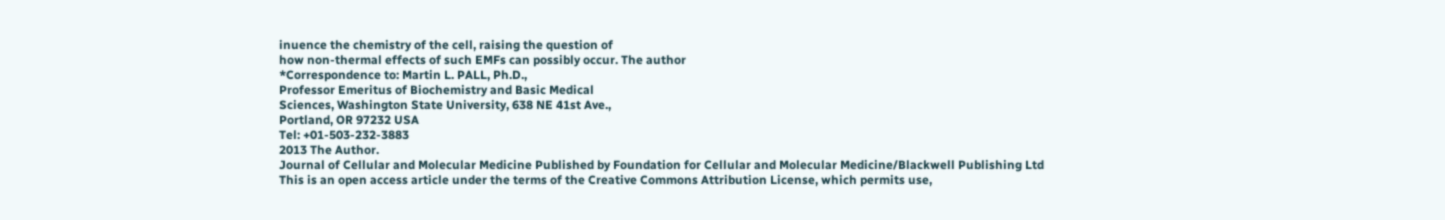inuence the chemistry of the cell, raising the question of
how non-thermal effects of such EMFs can possibly occur. The author
*Correspondence to: Martin L. PALL, Ph.D.,
Professor Emeritus of Biochemistry and Basic Medical
Sciences, Washington State University, 638 NE 41st Ave.,
Portland, OR 97232 USA
Tel: +01-503-232-3883
2013 The Author.
Journal of Cellular and Molecular Medicine Published by Foundation for Cellular and Molecular Medicine/Blackwell Publishing Ltd
This is an open access article under the terms of the Creative Commons Attribution License, which permits use,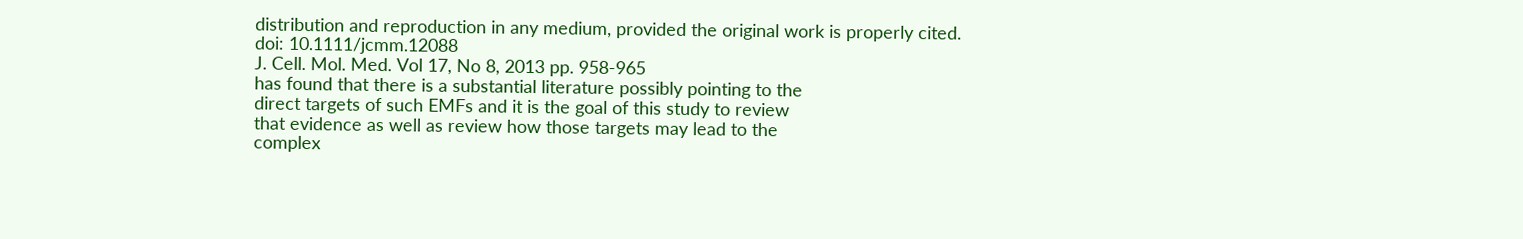distribution and reproduction in any medium, provided the original work is properly cited.
doi: 10.1111/jcmm.12088
J. Cell. Mol. Med. Vol 17, No 8, 2013 pp. 958-965
has found that there is a substantial literature possibly pointing to the
direct targets of such EMFs and it is the goal of this study to review
that evidence as well as review how those targets may lead to the
complex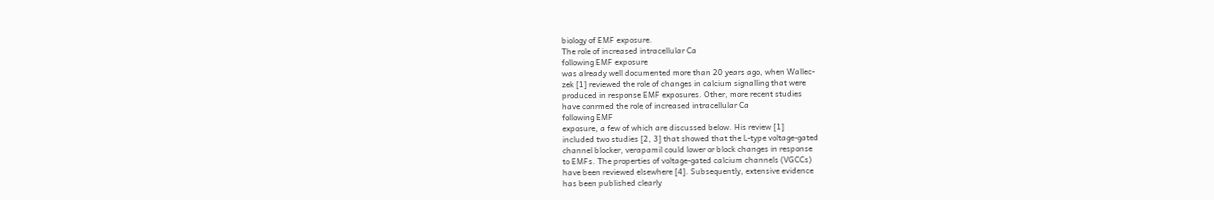biology of EMF exposure.
The role of increased intracellular Ca
following EMF exposure
was already well documented more than 20 years ago, when Wallec-
zek [1] reviewed the role of changes in calcium signalling that were
produced in response EMF exposures. Other, more recent studies
have conrmed the role of increased intracellular Ca
following EMF
exposure, a few of which are discussed below. His review [1]
included two studies [2, 3] that showed that the L-type voltage-gated
channel blocker, verapamil could lower or block changes in response
to EMFs. The properties of voltage-gated calcium channels (VGCCs)
have been reviewed elsewhere [4]. Subsequently, extensive evidence
has been published clearly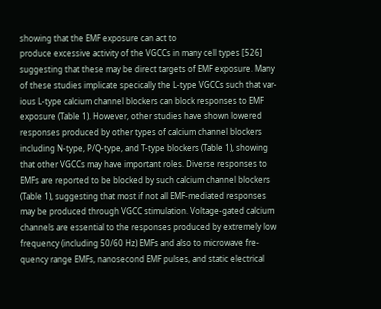showing that the EMF exposure can act to
produce excessive activity of the VGCCs in many cell types [526]
suggesting that these may be direct targets of EMF exposure. Many
of these studies implicate specically the L-type VGCCs such that var-
ious L-type calcium channel blockers can block responses to EMF
exposure (Table 1). However, other studies have shown lowered
responses produced by other types of calcium channel blockers
including N-type, P/Q-type, and T-type blockers (Table 1), showing
that other VGCCs may have important roles. Diverse responses to
EMFs are reported to be blocked by such calcium channel blockers
(Table 1), suggesting that most if not all EMF-mediated responses
may be produced through VGCC stimulation. Voltage-gated calcium
channels are essential to the responses produced by extremely low
frequency (including 50/60 Hz) EMFs and also to microwave fre-
quency range EMFs, nanosecond EMF pulses, and static electrical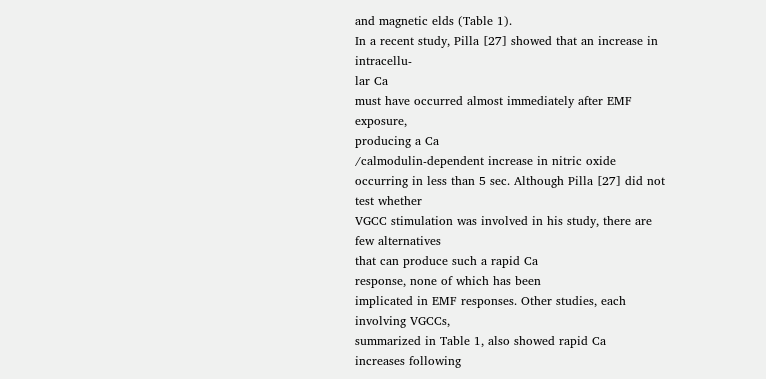and magnetic elds (Table 1).
In a recent study, Pilla [27] showed that an increase in intracellu-
lar Ca
must have occurred almost immediately after EMF exposure,
producing a Ca
/calmodulin-dependent increase in nitric oxide
occurring in less than 5 sec. Although Pilla [27] did not test whether
VGCC stimulation was involved in his study, there are few alternatives
that can produce such a rapid Ca
response, none of which has been
implicated in EMF responses. Other studies, each involving VGCCs,
summarized in Table 1, also showed rapid Ca
increases following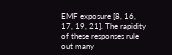EMF exposure [8, 16, 17, 19, 21]. The rapidity of these responses rule
out many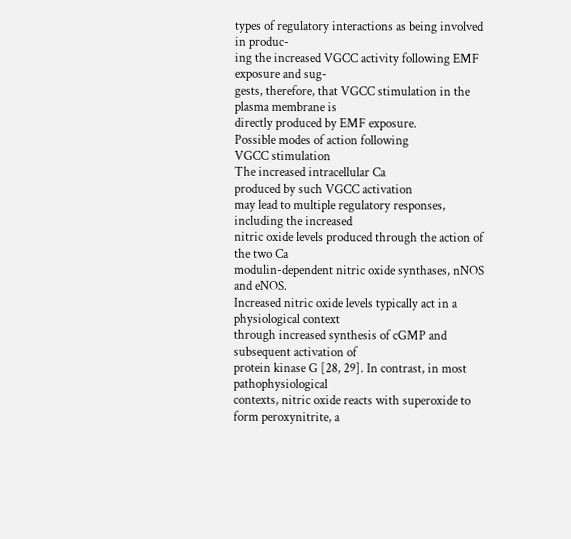types of regulatory interactions as being involved in produc-
ing the increased VGCC activity following EMF exposure and sug-
gests, therefore, that VGCC stimulation in the plasma membrane is
directly produced by EMF exposure.
Possible modes of action following
VGCC stimulation
The increased intracellular Ca
produced by such VGCC activation
may lead to multiple regulatory responses, including the increased
nitric oxide levels produced through the action of the two Ca
modulin-dependent nitric oxide synthases, nNOS and eNOS.
Increased nitric oxide levels typically act in a physiological context
through increased synthesis of cGMP and subsequent activation of
protein kinase G [28, 29]. In contrast, in most pathophysiological
contexts, nitric oxide reacts with superoxide to form peroxynitrite, a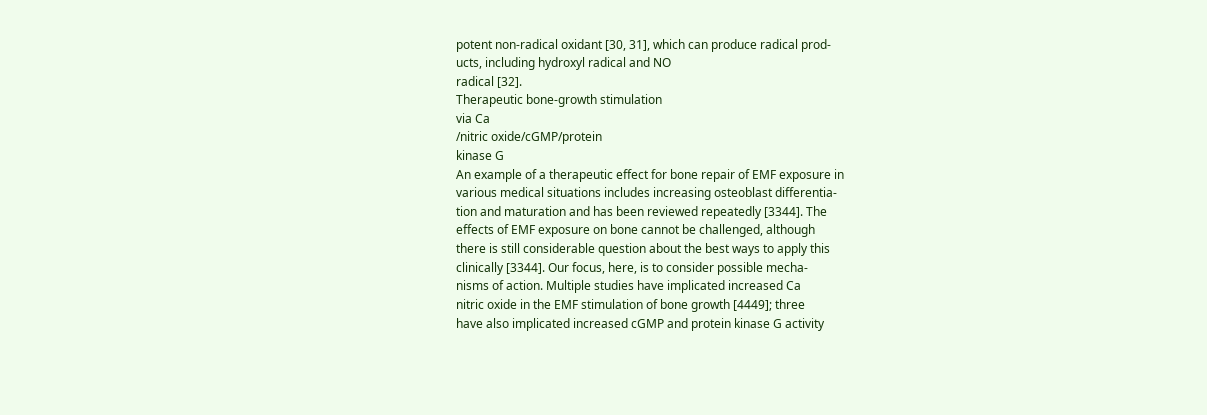potent non-radical oxidant [30, 31], which can produce radical prod-
ucts, including hydroxyl radical and NO
radical [32].
Therapeutic bone-growth stimulation
via Ca
/nitric oxide/cGMP/protein
kinase G
An example of a therapeutic effect for bone repair of EMF exposure in
various medical situations includes increasing osteoblast differentia-
tion and maturation and has been reviewed repeatedly [3344]. The
effects of EMF exposure on bone cannot be challenged, although
there is still considerable question about the best ways to apply this
clinically [3344]. Our focus, here, is to consider possible mecha-
nisms of action. Multiple studies have implicated increased Ca
nitric oxide in the EMF stimulation of bone growth [4449]; three
have also implicated increased cGMP and protein kinase G activity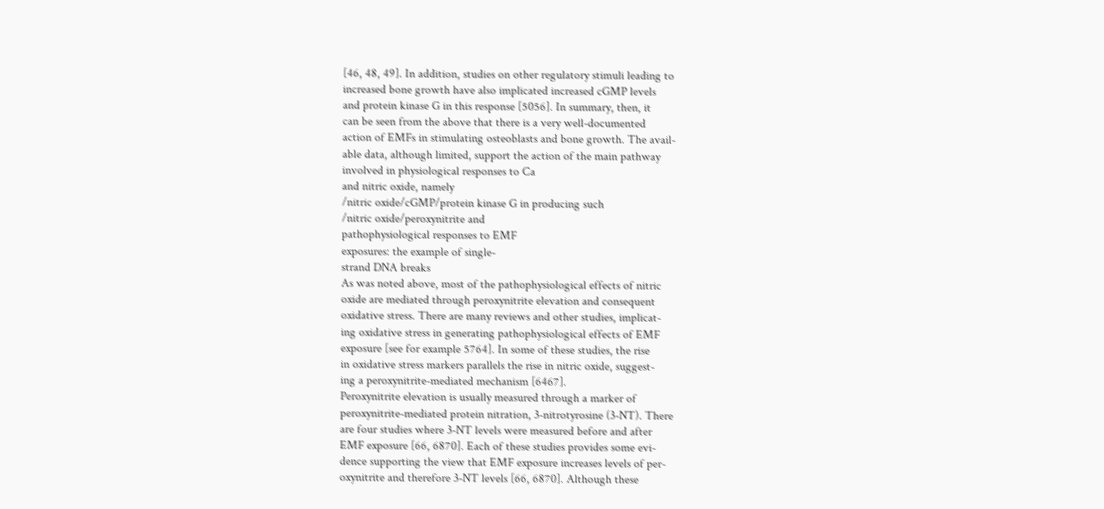[46, 48, 49]. In addition, studies on other regulatory stimuli leading to
increased bone growth have also implicated increased cGMP levels
and protein kinase G in this response [5056]. In summary, then, it
can be seen from the above that there is a very well-documented
action of EMFs in stimulating osteoblasts and bone growth. The avail-
able data, although limited, support the action of the main pathway
involved in physiological responses to Ca
and nitric oxide, namely
/nitric oxide/cGMP/protein kinase G in producing such
/nitric oxide/peroxynitrite and
pathophysiological responses to EMF
exposures: the example of single-
strand DNA breaks
As was noted above, most of the pathophysiological effects of nitric
oxide are mediated through peroxynitrite elevation and consequent
oxidative stress. There are many reviews and other studies, implicat-
ing oxidative stress in generating pathophysiological effects of EMF
exposure [see for example 5764]. In some of these studies, the rise
in oxidative stress markers parallels the rise in nitric oxide, suggest-
ing a peroxynitrite-mediated mechanism [6467].
Peroxynitrite elevation is usually measured through a marker of
peroxynitrite-mediated protein nitration, 3-nitrotyrosine (3-NT). There
are four studies where 3-NT levels were measured before and after
EMF exposure [66, 6870]. Each of these studies provides some evi-
dence supporting the view that EMF exposure increases levels of per-
oxynitrite and therefore 3-NT levels [66, 6870]. Although these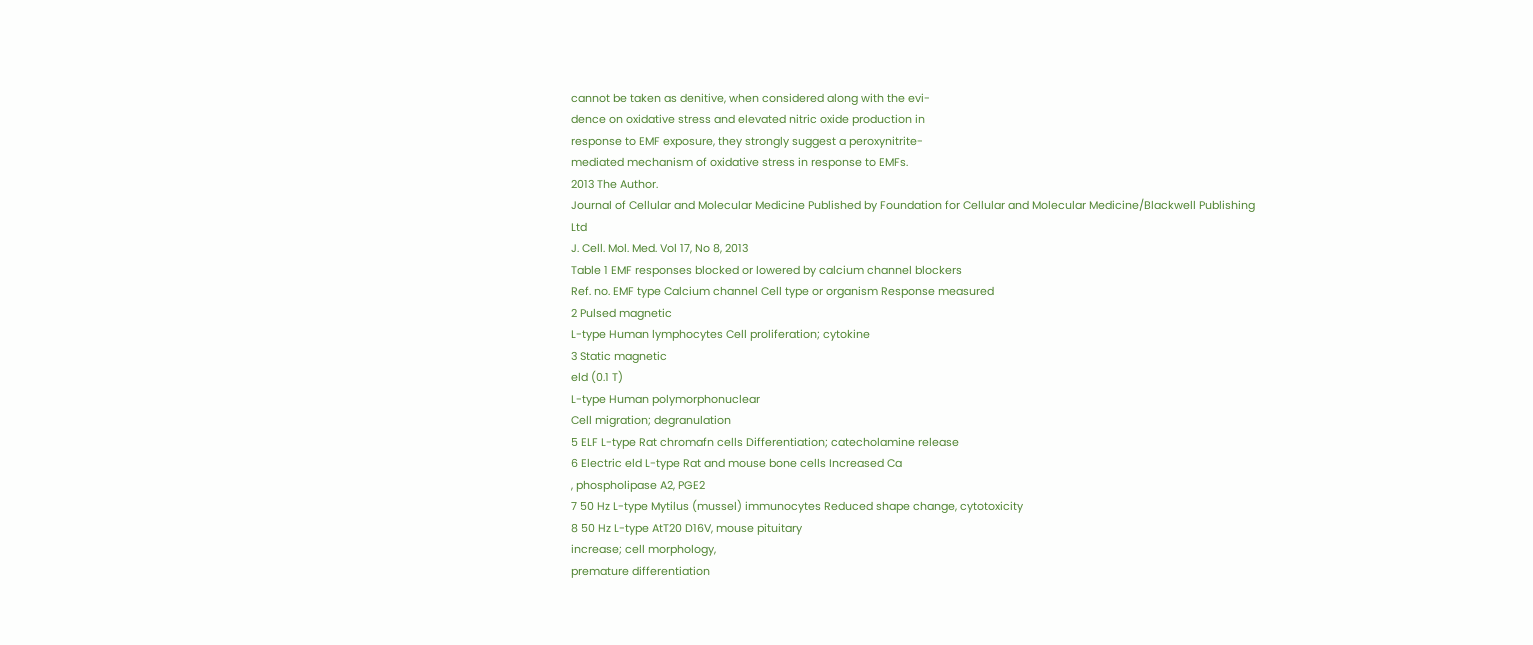cannot be taken as denitive, when considered along with the evi-
dence on oxidative stress and elevated nitric oxide production in
response to EMF exposure, they strongly suggest a peroxynitrite-
mediated mechanism of oxidative stress in response to EMFs.
2013 The Author.
Journal of Cellular and Molecular Medicine Published by Foundation for Cellular and Molecular Medicine/Blackwell Publishing Ltd
J. Cell. Mol. Med. Vol 17, No 8, 2013
Table 1 EMF responses blocked or lowered by calcium channel blockers
Ref. no. EMF type Calcium channel Cell type or organism Response measured
2 Pulsed magnetic
L-type Human lymphocytes Cell proliferation; cytokine
3 Static magnetic
eld (0.1 T)
L-type Human polymorphonuclear
Cell migration; degranulation
5 ELF L-type Rat chromafn cells Differentiation; catecholamine release
6 Electric eld L-type Rat and mouse bone cells Increased Ca
, phospholipase A2, PGE2
7 50 Hz L-type Mytilus (mussel) immunocytes Reduced shape change, cytotoxicity
8 50 Hz L-type AtT20 D16V, mouse pituitary
increase; cell morphology,
premature differentiation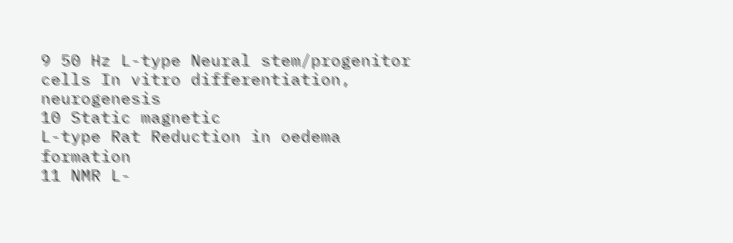9 50 Hz L-type Neural stem/progenitor cells In vitro differentiation, neurogenesis
10 Static magnetic
L-type Rat Reduction in oedema formation
11 NMR L-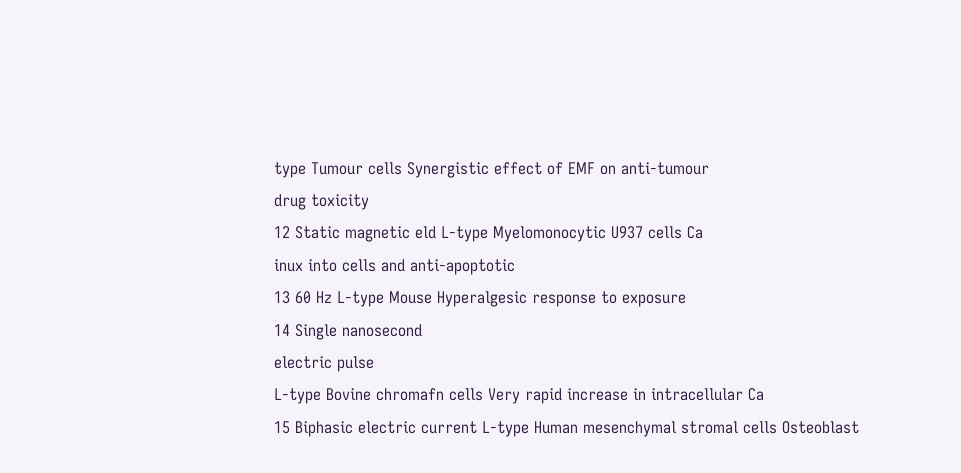type Tumour cells Synergistic effect of EMF on anti-tumour
drug toxicity
12 Static magnetic eld L-type Myelomonocytic U937 cells Ca
inux into cells and anti-apoptotic
13 60 Hz L-type Mouse Hyperalgesic response to exposure
14 Single nanosecond
electric pulse
L-type Bovine chromafn cells Very rapid increase in intracellular Ca
15 Biphasic electric current L-type Human mesenchymal stromal cells Osteoblast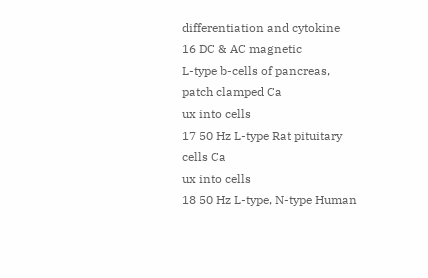differentiation and cytokine
16 DC & AC magnetic
L-type b-cells of pancreas, patch clamped Ca
ux into cells
17 50 Hz L-type Rat pituitary cells Ca
ux into cells
18 50 Hz L-type, N-type Human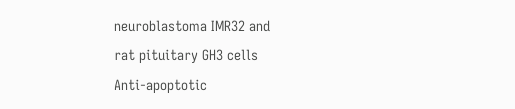neuroblastoma IMR32 and
rat pituitary GH3 cells
Anti-apoptotic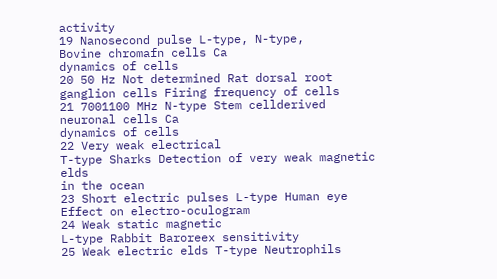activity
19 Nanosecond pulse L-type, N-type,
Bovine chromafn cells Ca
dynamics of cells
20 50 Hz Not determined Rat dorsal root ganglion cells Firing frequency of cells
21 7001100 MHz N-type Stem cellderived neuronal cells Ca
dynamics of cells
22 Very weak electrical
T-type Sharks Detection of very weak magnetic elds
in the ocean
23 Short electric pulses L-type Human eye Effect on electro-oculogram
24 Weak static magnetic
L-type Rabbit Baroreex sensitivity
25 Weak electric elds T-type Neutrophils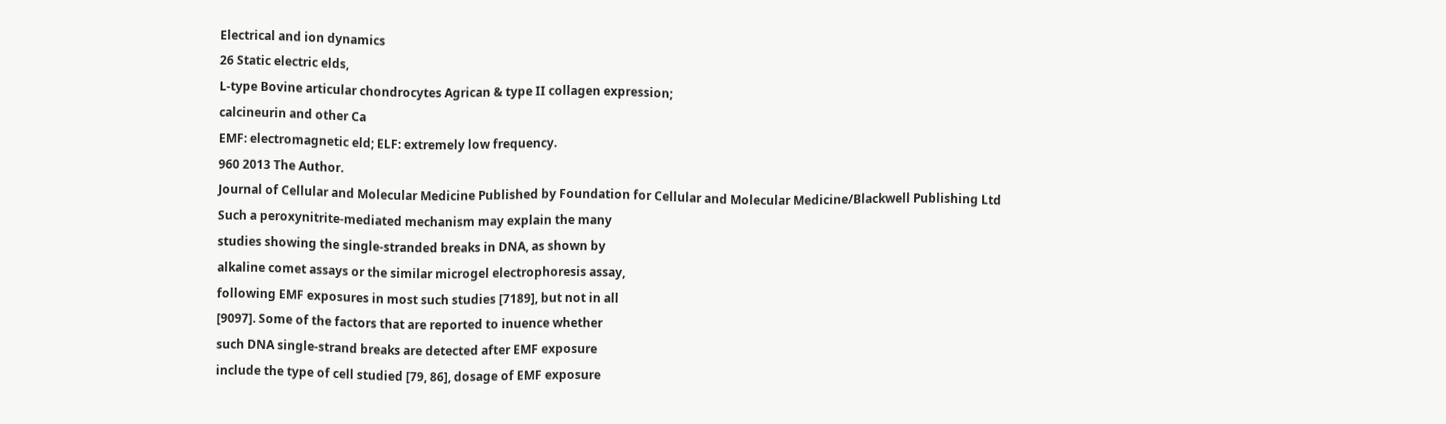Electrical and ion dynamics
26 Static electric elds,
L-type Bovine articular chondrocytes Agrican & type II collagen expression;
calcineurin and other Ca
EMF: electromagnetic eld; ELF: extremely low frequency.
960 2013 The Author.
Journal of Cellular and Molecular Medicine Published by Foundation for Cellular and Molecular Medicine/Blackwell Publishing Ltd
Such a peroxynitrite-mediated mechanism may explain the many
studies showing the single-stranded breaks in DNA, as shown by
alkaline comet assays or the similar microgel electrophoresis assay,
following EMF exposures in most such studies [7189], but not in all
[9097]. Some of the factors that are reported to inuence whether
such DNA single-strand breaks are detected after EMF exposure
include the type of cell studied [79, 86], dosage of EMF exposure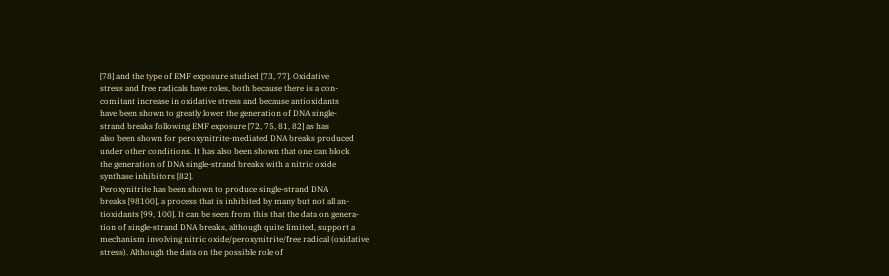[78] and the type of EMF exposure studied [73, 77]. Oxidative
stress and free radicals have roles, both because there is a con-
comitant increase in oxidative stress and because antioxidants
have been shown to greatly lower the generation of DNA single-
strand breaks following EMF exposure [72, 75, 81, 82] as has
also been shown for peroxynitrite-mediated DNA breaks produced
under other conditions. It has also been shown that one can block
the generation of DNA single-strand breaks with a nitric oxide
synthase inhibitors [82].
Peroxynitrite has been shown to produce single-strand DNA
breaks [98100], a process that is inhibited by many but not all an-
tioxidants [99, 100]. It can be seen from this that the data on genera-
tion of single-strand DNA breaks, although quite limited, support a
mechanism involving nitric oxide/peroxynitrite/free radical (oxidative
stress). Although the data on the possible role of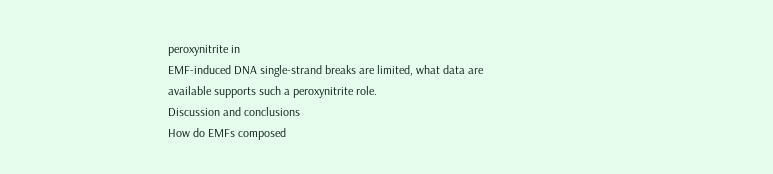peroxynitrite in
EMF-induced DNA single-strand breaks are limited, what data are
available supports such a peroxynitrite role.
Discussion and conclusions
How do EMFs composed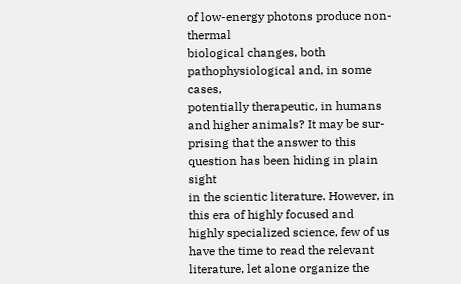of low-energy photons produce non-thermal
biological changes, both pathophysiological and, in some cases,
potentially therapeutic, in humans and higher animals? It may be sur-
prising that the answer to this question has been hiding in plain sight
in the scientic literature. However, in this era of highly focused and
highly specialized science, few of us have the time to read the relevant
literature, let alone organize the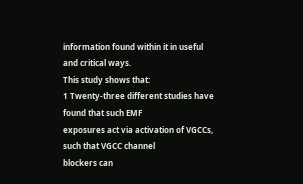information found within it in useful
and critical ways.
This study shows that:
1 Twenty-three different studies have found that such EMF
exposures act via activation of VGCCs, such that VGCC channel
blockers can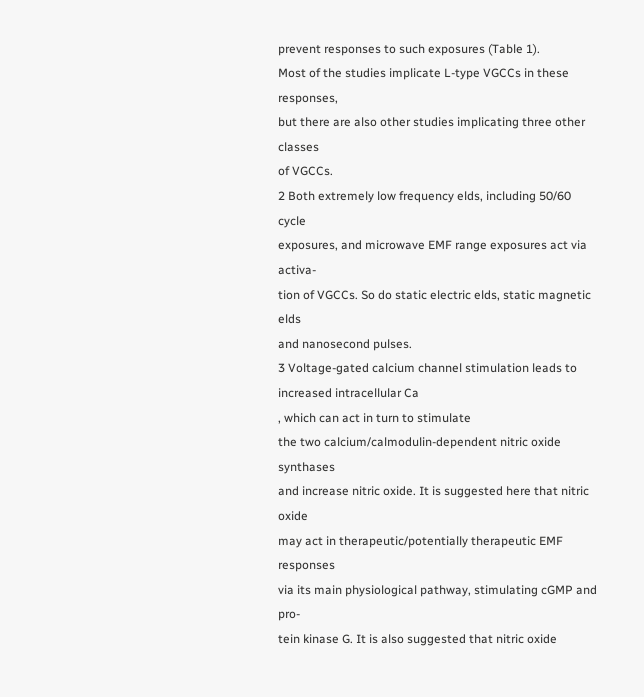prevent responses to such exposures (Table 1).
Most of the studies implicate L-type VGCCs in these responses,
but there are also other studies implicating three other classes
of VGCCs.
2 Both extremely low frequency elds, including 50/60 cycle
exposures, and microwave EMF range exposures act via activa-
tion of VGCCs. So do static electric elds, static magnetic elds
and nanosecond pulses.
3 Voltage-gated calcium channel stimulation leads to
increased intracellular Ca
, which can act in turn to stimulate
the two calcium/calmodulin-dependent nitric oxide synthases
and increase nitric oxide. It is suggested here that nitric oxide
may act in therapeutic/potentially therapeutic EMF responses
via its main physiological pathway, stimulating cGMP and pro-
tein kinase G. It is also suggested that nitric oxide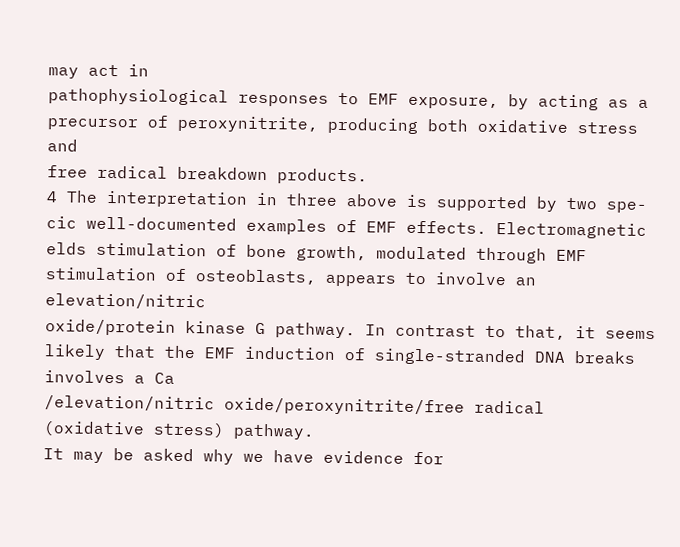may act in
pathophysiological responses to EMF exposure, by acting as a
precursor of peroxynitrite, producing both oxidative stress and
free radical breakdown products.
4 The interpretation in three above is supported by two spe-
cic well-documented examples of EMF effects. Electromagnetic
elds stimulation of bone growth, modulated through EMF
stimulation of osteoblasts, appears to involve an elevation/nitric
oxide/protein kinase G pathway. In contrast to that, it seems
likely that the EMF induction of single-stranded DNA breaks
involves a Ca
/elevation/nitric oxide/peroxynitrite/free radical
(oxidative stress) pathway.
It may be asked why we have evidence for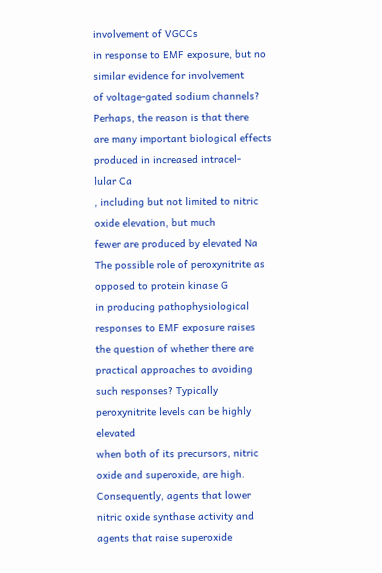involvement of VGCCs
in response to EMF exposure, but no similar evidence for involvement
of voltage-gated sodium channels? Perhaps, the reason is that there
are many important biological effects produced in increased intracel-
lular Ca
, including but not limited to nitric oxide elevation, but much
fewer are produced by elevated Na
The possible role of peroxynitrite as opposed to protein kinase G
in producing pathophysiological responses to EMF exposure raises
the question of whether there are practical approaches to avoiding
such responses? Typically peroxynitrite levels can be highly elevated
when both of its precursors, nitric oxide and superoxide, are high.
Consequently, agents that lower nitric oxide synthase activity and
agents that raise superoxide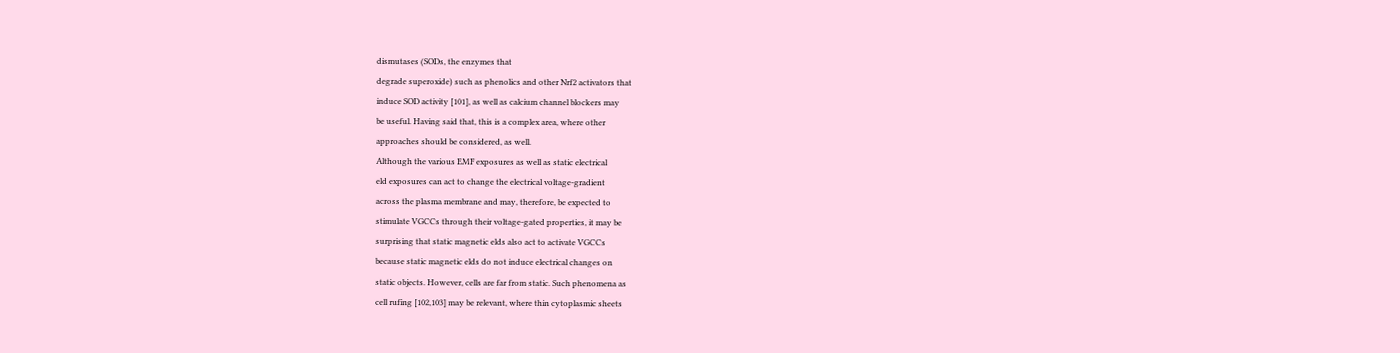dismutases (SODs, the enzymes that
degrade superoxide) such as phenolics and other Nrf2 activators that
induce SOD activity [101], as well as calcium channel blockers may
be useful. Having said that, this is a complex area, where other
approaches should be considered, as well.
Although the various EMF exposures as well as static electrical
eld exposures can act to change the electrical voltage-gradient
across the plasma membrane and may, therefore, be expected to
stimulate VGCCs through their voltage-gated properties, it may be
surprising that static magnetic elds also act to activate VGCCs
because static magnetic elds do not induce electrical changes on
static objects. However, cells are far from static. Such phenomena as
cell rufing [102,103] may be relevant, where thin cytoplasmic sheets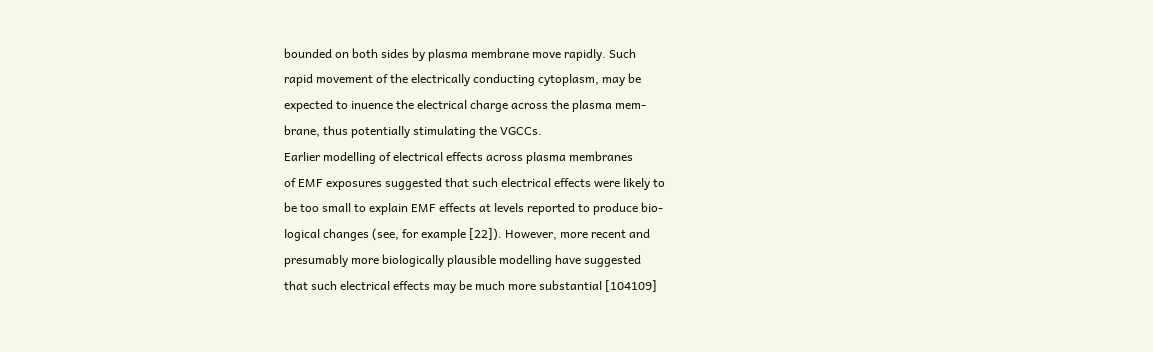bounded on both sides by plasma membrane move rapidly. Such
rapid movement of the electrically conducting cytoplasm, may be
expected to inuence the electrical charge across the plasma mem-
brane, thus potentially stimulating the VGCCs.
Earlier modelling of electrical effects across plasma membranes
of EMF exposures suggested that such electrical effects were likely to
be too small to explain EMF effects at levels reported to produce bio-
logical changes (see, for example [22]). However, more recent and
presumably more biologically plausible modelling have suggested
that such electrical effects may be much more substantial [104109]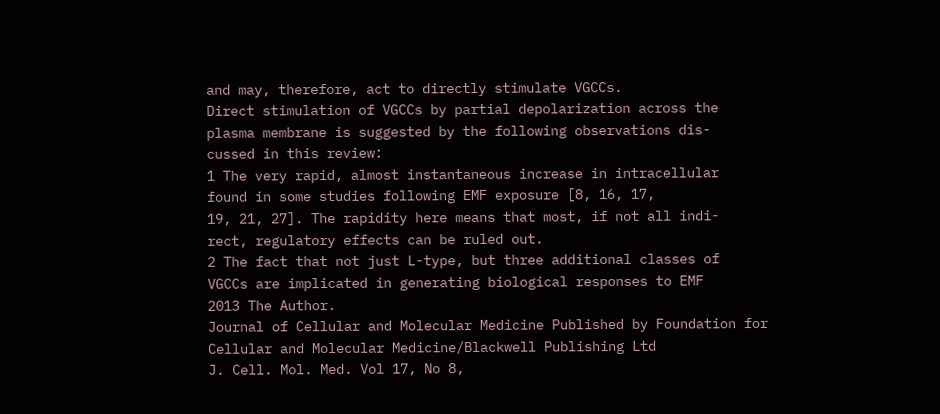and may, therefore, act to directly stimulate VGCCs.
Direct stimulation of VGCCs by partial depolarization across the
plasma membrane is suggested by the following observations dis-
cussed in this review:
1 The very rapid, almost instantaneous increase in intracellular
found in some studies following EMF exposure [8, 16, 17,
19, 21, 27]. The rapidity here means that most, if not all indi-
rect, regulatory effects can be ruled out.
2 The fact that not just L-type, but three additional classes of
VGCCs are implicated in generating biological responses to EMF
2013 The Author.
Journal of Cellular and Molecular Medicine Published by Foundation for Cellular and Molecular Medicine/Blackwell Publishing Ltd
J. Cell. Mol. Med. Vol 17, No 8,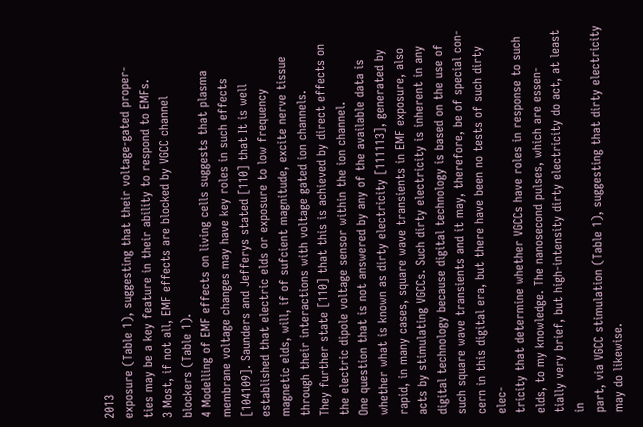2013
exposure (Table 1), suggesting that their voltage-gated proper-
ties may be a key feature in their ability to respond to EMFs.
3 Most, if not all, EMF effects are blocked by VGCC channel
blockers (Table 1).
4 Modelling of EMF effects on living cells suggests that plasma
membrane voltage changes may have key roles in such effects
[104109]. Saunders and Jefferys stated [110] that It is well
established that electric elds or exposure to low frequency
magnetic elds, will, if of sufcient magnitude, excite nerve tissue
through their interactions with voltage gated ion channels.
They further state [110] that this is achieved by direct effects on
the electric dipole voltage sensor within the ion channel.
One question that is not answered by any of the available data is
whether what is known as dirty electricity [111113], generated by
rapid, in many cases, square wave transients in EMF exposure, also
acts by stimulating VGCCs. Such dirty electricity is inherent in any
digital technology because digital technology is based on the use of
such square wave transients and it may, therefore, be of special con-
cern in this digital era, but there have been no tests of such dirty elec-
tricity that determine whether VGCCs have roles in response to such
elds, to my knowledge. The nanosecond pulses, which are essen-
tially very brief, but high-intensity dirty electricity do act, at least in
part, via VGCC stimulation (Table 1), suggesting that dirty electricity
may do likewise.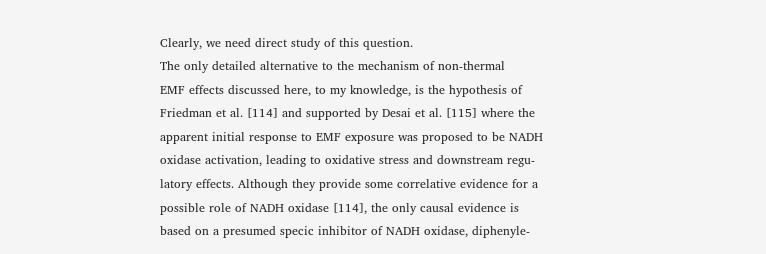Clearly, we need direct study of this question.
The only detailed alternative to the mechanism of non-thermal
EMF effects discussed here, to my knowledge, is the hypothesis of
Friedman et al. [114] and supported by Desai et al. [115] where the
apparent initial response to EMF exposure was proposed to be NADH
oxidase activation, leading to oxidative stress and downstream regu-
latory effects. Although they provide some correlative evidence for a
possible role of NADH oxidase [114], the only causal evidence is
based on a presumed specic inhibitor of NADH oxidase, diphenyle-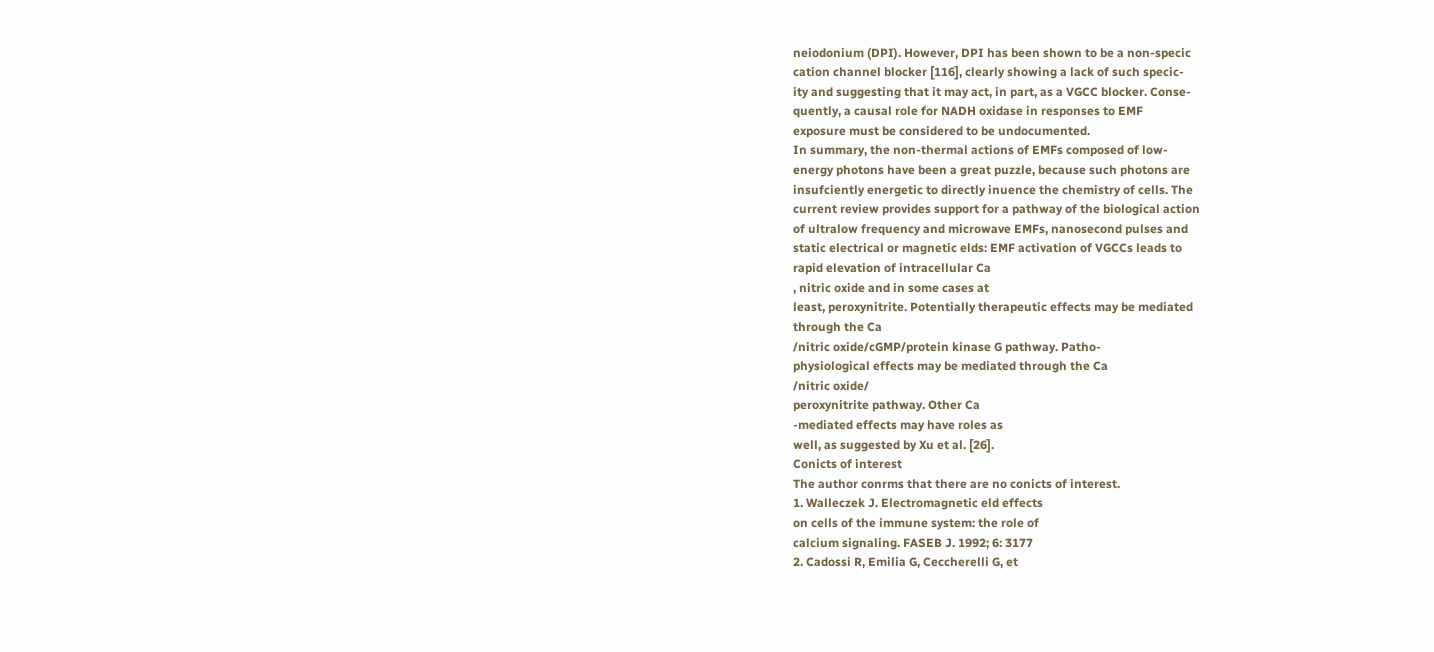neiodonium (DPI). However, DPI has been shown to be a non-specic
cation channel blocker [116], clearly showing a lack of such specic-
ity and suggesting that it may act, in part, as a VGCC blocker. Conse-
quently, a causal role for NADH oxidase in responses to EMF
exposure must be considered to be undocumented.
In summary, the non-thermal actions of EMFs composed of low-
energy photons have been a great puzzle, because such photons are
insufciently energetic to directly inuence the chemistry of cells. The
current review provides support for a pathway of the biological action
of ultralow frequency and microwave EMFs, nanosecond pulses and
static electrical or magnetic elds: EMF activation of VGCCs leads to
rapid elevation of intracellular Ca
, nitric oxide and in some cases at
least, peroxynitrite. Potentially therapeutic effects may be mediated
through the Ca
/nitric oxide/cGMP/protein kinase G pathway. Patho-
physiological effects may be mediated through the Ca
/nitric oxide/
peroxynitrite pathway. Other Ca
-mediated effects may have roles as
well, as suggested by Xu et al. [26].
Conicts of interest
The author conrms that there are no conicts of interest.
1. Walleczek J. Electromagnetic eld effects
on cells of the immune system: the role of
calcium signaling. FASEB J. 1992; 6: 3177
2. Cadossi R, Emilia G, Ceccherelli G, et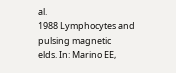al.
1988 Lymphocytes and pulsing magnetic
elds. In: Marino EE,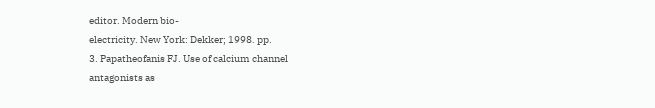editor. Modern bio-
electricity. New York: Dekker; 1998. pp.
3. Papatheofanis FJ. Use of calcium channel
antagonists as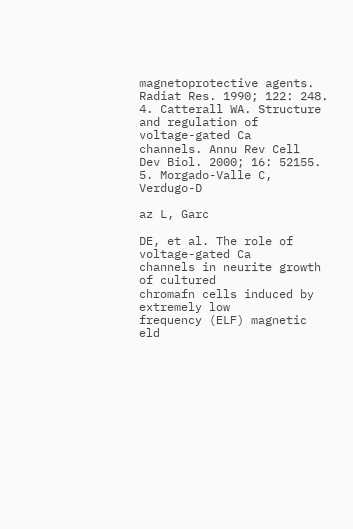magnetoprotective agents.
Radiat Res. 1990; 122: 248.
4. Catterall WA. Structure and regulation of
voltage-gated Ca
channels. Annu Rev Cell
Dev Biol. 2000; 16: 52155.
5. Morgado-Valle C, Verdugo-D

az L, Garc

DE, et al. The role of voltage-gated Ca
channels in neurite growth of cultured
chromafn cells induced by extremely low
frequency (ELF) magnetic eld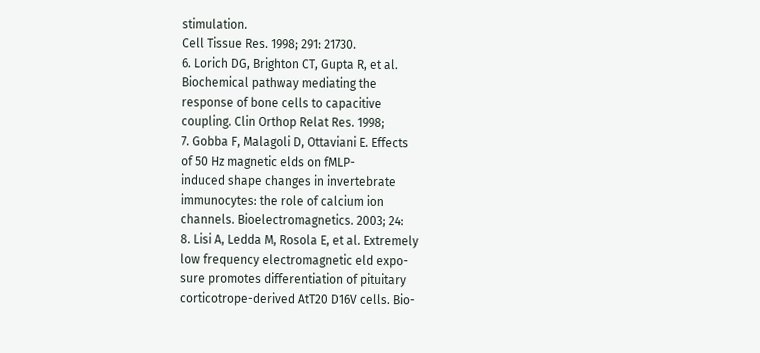stimulation.
Cell Tissue Res. 1998; 291: 21730.
6. Lorich DG, Brighton CT, Gupta R, et al.
Biochemical pathway mediating the
response of bone cells to capacitive
coupling. Clin Orthop Relat Res. 1998;
7. Gobba F, Malagoli D, Ottaviani E. Effects
of 50 Hz magnetic elds on fMLP-
induced shape changes in invertebrate
immunocytes: the role of calcium ion
channels. Bioelectromagnetics. 2003; 24:
8. Lisi A, Ledda M, Rosola E, et al. Extremely
low frequency electromagnetic eld expo-
sure promotes differentiation of pituitary
corticotrope-derived AtT20 D16V cells. Bio-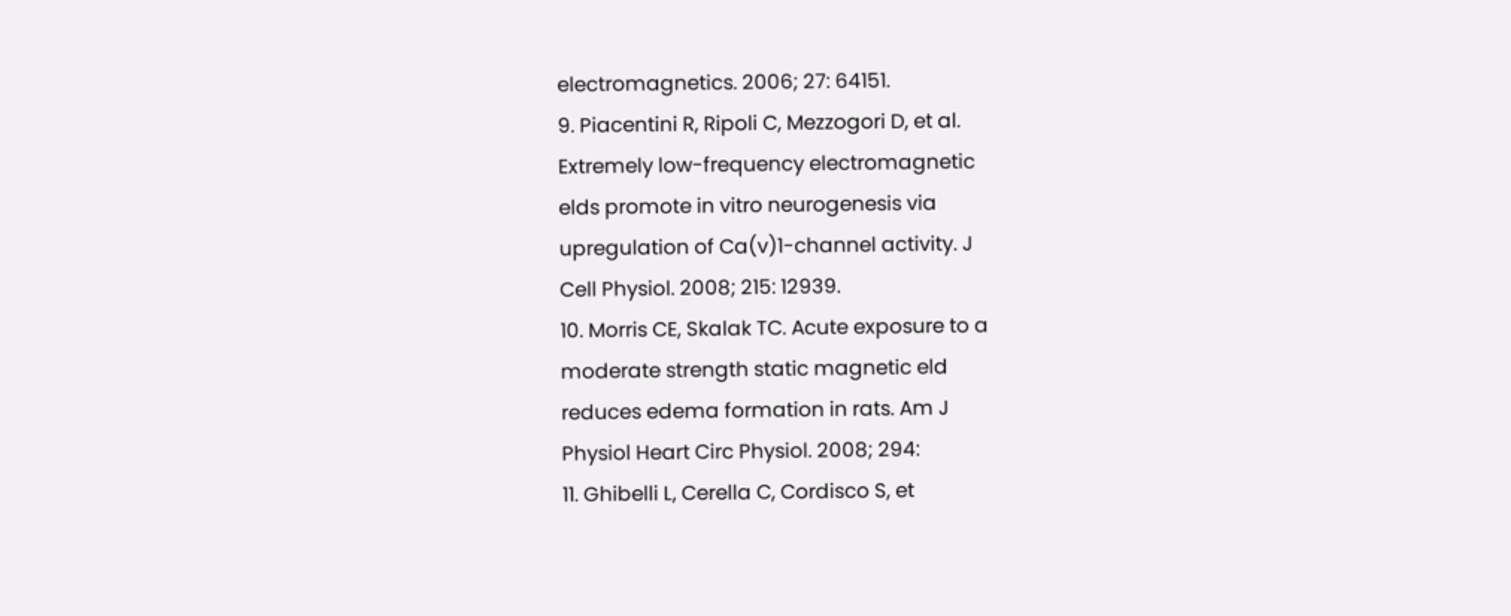electromagnetics. 2006; 27: 64151.
9. Piacentini R, Ripoli C, Mezzogori D, et al.
Extremely low-frequency electromagnetic
elds promote in vitro neurogenesis via
upregulation of Ca(v)1-channel activity. J
Cell Physiol. 2008; 215: 12939.
10. Morris CE, Skalak TC. Acute exposure to a
moderate strength static magnetic eld
reduces edema formation in rats. Am J
Physiol Heart Circ Physiol. 2008; 294:
11. Ghibelli L, Cerella C, Cordisco S, et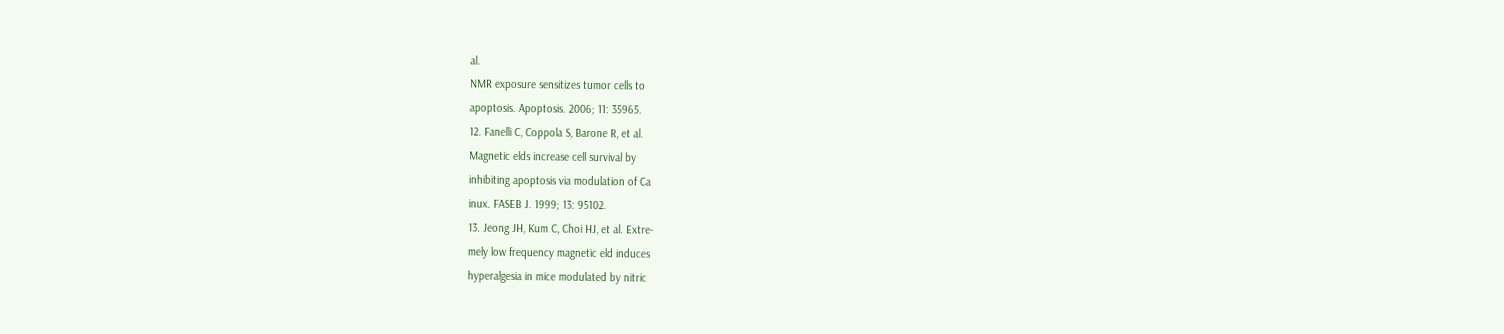al.
NMR exposure sensitizes tumor cells to
apoptosis. Apoptosis. 2006; 11: 35965.
12. Fanelli C, Coppola S, Barone R, et al.
Magnetic elds increase cell survival by
inhibiting apoptosis via modulation of Ca
inux. FASEB J. 1999; 13: 95102.
13. Jeong JH, Kum C, Choi HJ, et al. Extre-
mely low frequency magnetic eld induces
hyperalgesia in mice modulated by nitric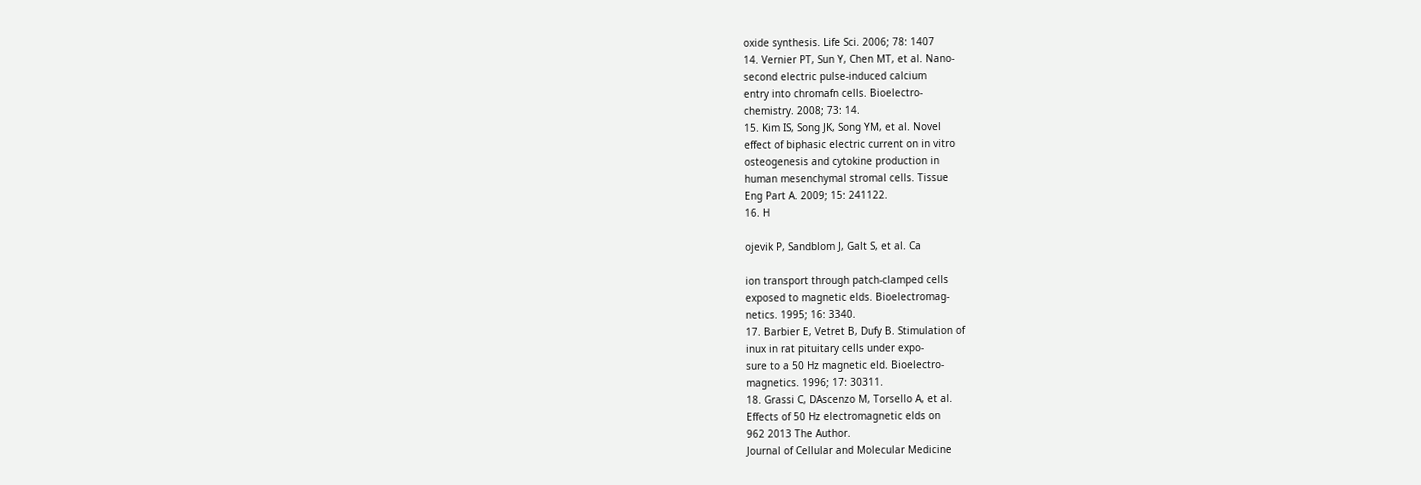oxide synthesis. Life Sci. 2006; 78: 1407
14. Vernier PT, Sun Y, Chen MT, et al. Nano-
second electric pulse-induced calcium
entry into chromafn cells. Bioelectro-
chemistry. 2008; 73: 14.
15. Kim IS, Song JK, Song YM, et al. Novel
effect of biphasic electric current on in vitro
osteogenesis and cytokine production in
human mesenchymal stromal cells. Tissue
Eng Part A. 2009; 15: 241122.
16. H

ojevik P, Sandblom J, Galt S, et al. Ca

ion transport through patch-clamped cells
exposed to magnetic elds. Bioelectromag-
netics. 1995; 16: 3340.
17. Barbier E, Vetret B, Dufy B. Stimulation of
inux in rat pituitary cells under expo-
sure to a 50 Hz magnetic eld. Bioelectro-
magnetics. 1996; 17: 30311.
18. Grassi C, DAscenzo M, Torsello A, et al.
Effects of 50 Hz electromagnetic elds on
962 2013 The Author.
Journal of Cellular and Molecular Medicine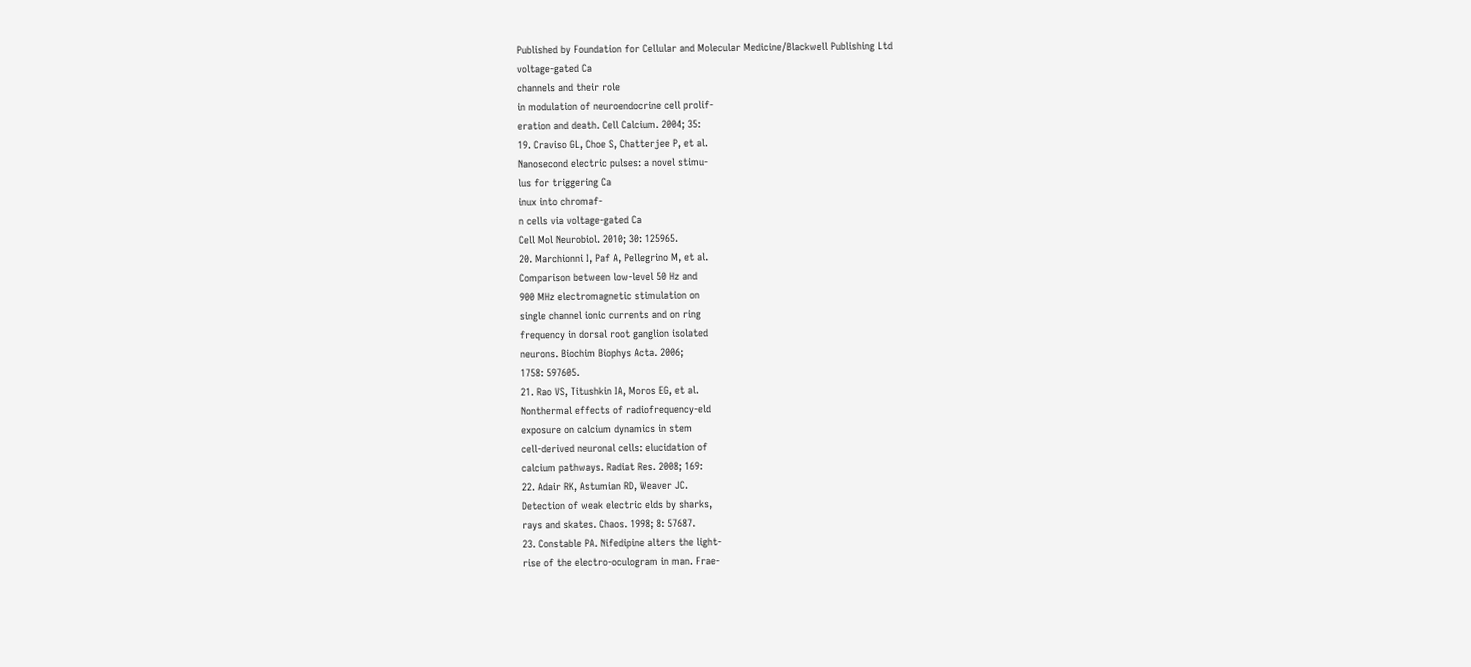Published by Foundation for Cellular and Molecular Medicine/Blackwell Publishing Ltd
voltage-gated Ca
channels and their role
in modulation of neuroendocrine cell prolif-
eration and death. Cell Calcium. 2004; 35:
19. Craviso GL, Choe S, Chatterjee P, et al.
Nanosecond electric pulses: a novel stimu-
lus for triggering Ca
inux into chromaf-
n cells via voltage-gated Ca
Cell Mol Neurobiol. 2010; 30: 125965.
20. Marchionni I, Paf A, Pellegrino M, et al.
Comparison between low-level 50 Hz and
900 MHz electromagnetic stimulation on
single channel ionic currents and on ring
frequency in dorsal root ganglion isolated
neurons. Biochim Biophys Acta. 2006;
1758: 597605.
21. Rao VS, Titushkin IA, Moros EG, et al.
Nonthermal effects of radiofrequency-eld
exposure on calcium dynamics in stem
cell-derived neuronal cells: elucidation of
calcium pathways. Radiat Res. 2008; 169:
22. Adair RK, Astumian RD, Weaver JC.
Detection of weak electric elds by sharks,
rays and skates. Chaos. 1998; 8: 57687.
23. Constable PA. Nifedipine alters the light-
rise of the electro-oculogram in man. Frae-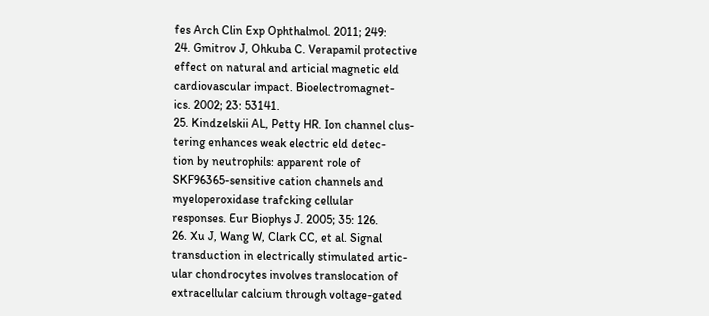fes Arch Clin Exp Ophthalmol. 2011; 249:
24. Gmitrov J, Ohkuba C. Verapamil protective
effect on natural and articial magnetic eld
cardiovascular impact. Bioelectromagnet-
ics. 2002; 23: 53141.
25. Kindzelskii AL, Petty HR. Ion channel clus-
tering enhances weak electric eld detec-
tion by neutrophils: apparent role of
SKF96365-sensitive cation channels and
myeloperoxidase trafcking cellular
responses. Eur Biophys J. 2005; 35: 126.
26. Xu J, Wang W, Clark CC, et al. Signal
transduction in electrically stimulated artic-
ular chondrocytes involves translocation of
extracellular calcium through voltage-gated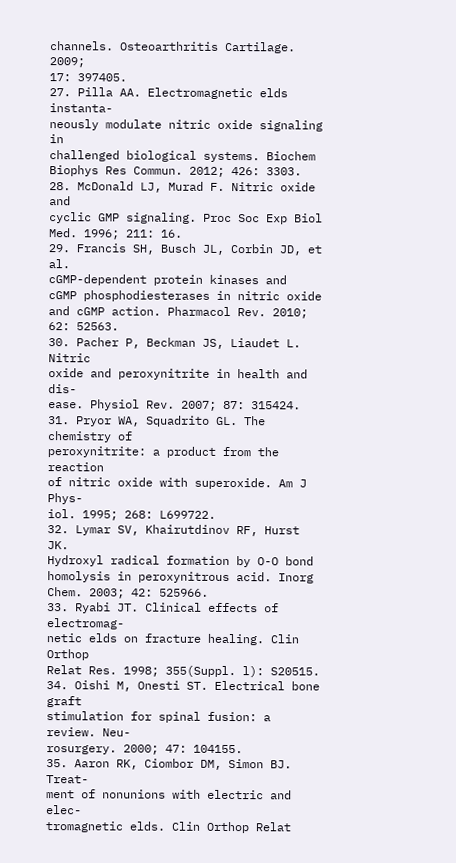channels. Osteoarthritis Cartilage. 2009;
17: 397405.
27. Pilla AA. Electromagnetic elds instanta-
neously modulate nitric oxide signaling in
challenged biological systems. Biochem
Biophys Res Commun. 2012; 426: 3303.
28. McDonald LJ, Murad F. Nitric oxide and
cyclic GMP signaling. Proc Soc Exp Biol
Med. 1996; 211: 16.
29. Francis SH, Busch JL, Corbin JD, et al.
cGMP-dependent protein kinases and
cGMP phosphodiesterases in nitric oxide
and cGMP action. Pharmacol Rev. 2010;
62: 52563.
30. Pacher P, Beckman JS, Liaudet L. Nitric
oxide and peroxynitrite in health and dis-
ease. Physiol Rev. 2007; 87: 315424.
31. Pryor WA, Squadrito GL. The chemistry of
peroxynitrite: a product from the reaction
of nitric oxide with superoxide. Am J Phys-
iol. 1995; 268: L699722.
32. Lymar SV, Khairutdinov RF, Hurst JK.
Hydroxyl radical formation by O-O bond
homolysis in peroxynitrous acid. Inorg
Chem. 2003; 42: 525966.
33. Ryabi JT. Clinical effects of electromag-
netic elds on fracture healing. Clin Orthop
Relat Res. 1998; 355(Suppl. l): S20515.
34. Oishi M, Onesti ST. Electrical bone graft
stimulation for spinal fusion: a review. Neu-
rosurgery. 2000; 47: 104155.
35. Aaron RK, Ciombor DM, Simon BJ. Treat-
ment of nonunions with electric and elec-
tromagnetic elds. Clin Orthop Relat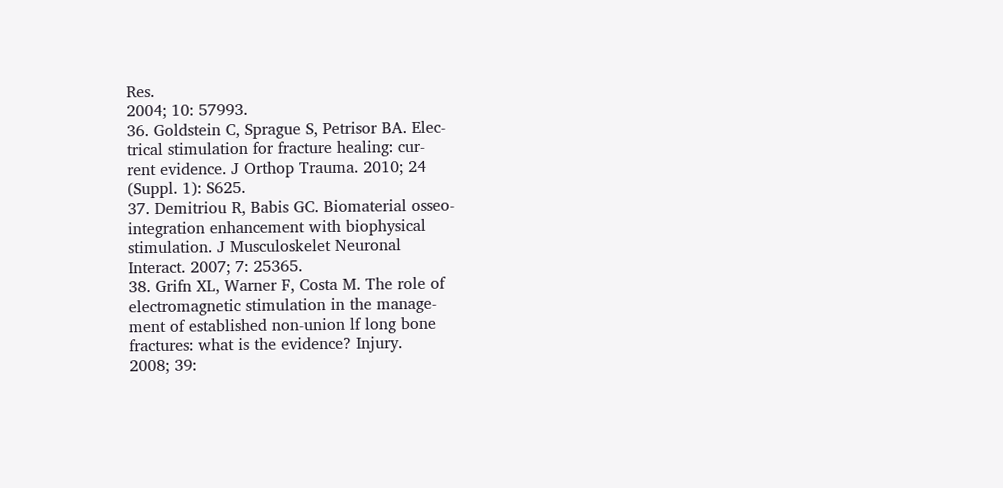Res.
2004; 10: 57993.
36. Goldstein C, Sprague S, Petrisor BA. Elec-
trical stimulation for fracture healing: cur-
rent evidence. J Orthop Trauma. 2010; 24
(Suppl. 1): S625.
37. Demitriou R, Babis GC. Biomaterial osseo-
integration enhancement with biophysical
stimulation. J Musculoskelet Neuronal
Interact. 2007; 7: 25365.
38. Grifn XL, Warner F, Costa M. The role of
electromagnetic stimulation in the manage-
ment of established non-union lf long bone
fractures: what is the evidence? Injury.
2008; 39: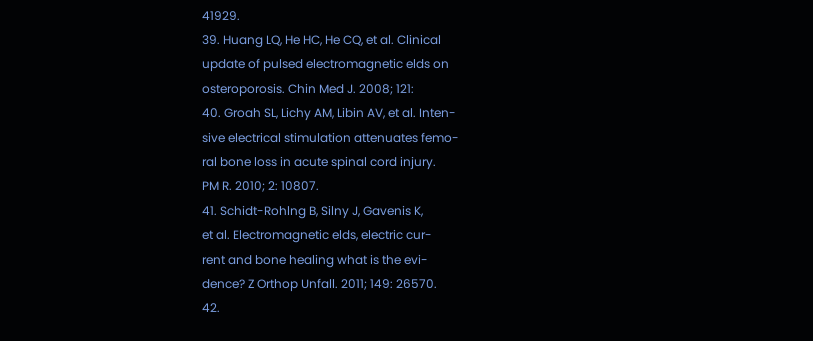41929.
39. Huang LQ, He HC, He CQ, et al. Clinical
update of pulsed electromagnetic elds on
osteroporosis. Chin Med J. 2008; 121:
40. Groah SL, Lichy AM, Libin AV, et al. Inten-
sive electrical stimulation attenuates femo-
ral bone loss in acute spinal cord injury.
PM R. 2010; 2: 10807.
41. Schidt-Rohlng B, Silny J, Gavenis K,
et al. Electromagnetic elds, electric cur-
rent and bone healing what is the evi-
dence? Z Orthop Unfall. 2011; 149: 26570.
42.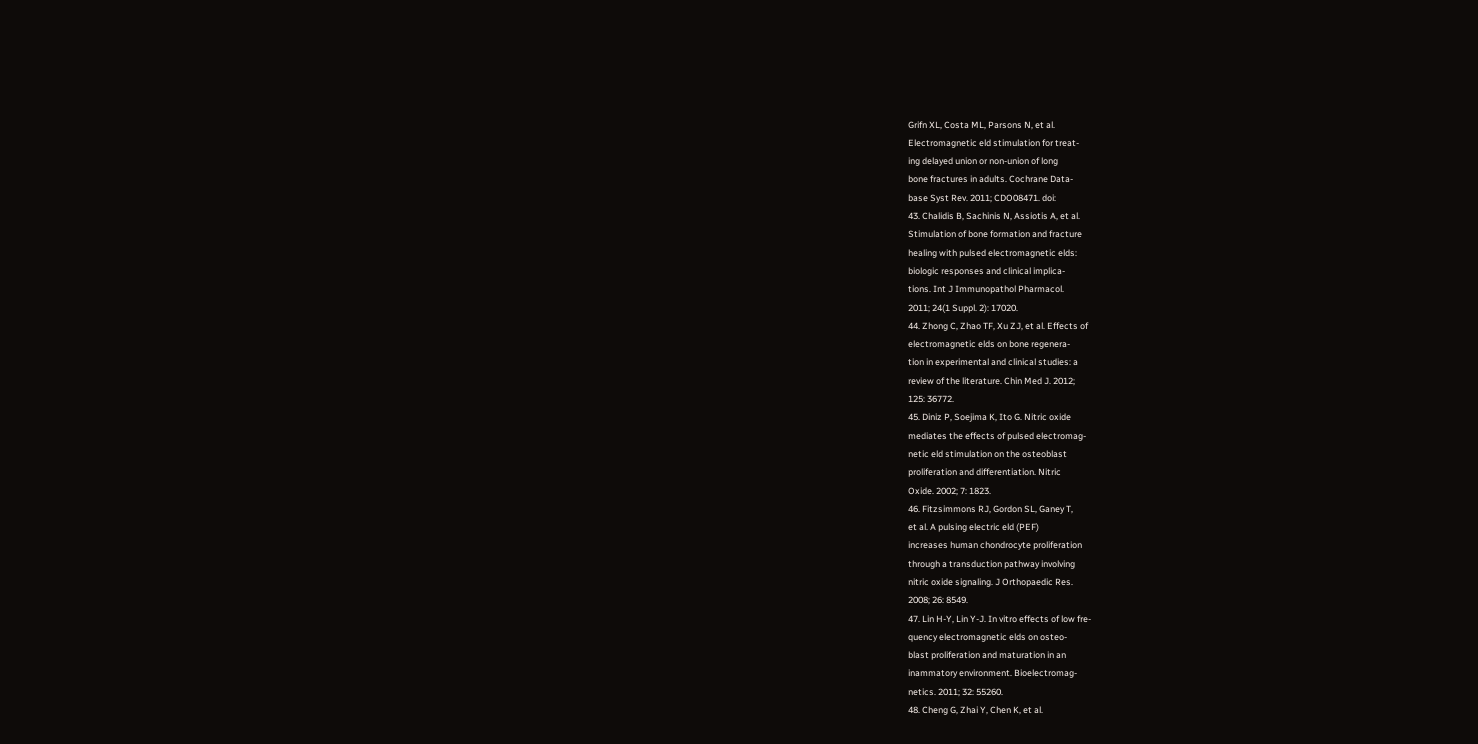Grifn XL, Costa ML, Parsons N, et al.
Electromagnetic eld stimulation for treat-
ing delayed union or non-union of long
bone fractures in adults. Cochrane Data-
base Syst Rev. 2011; CDO08471. doi:
43. Chalidis B, Sachinis N, Assiotis A, et al.
Stimulation of bone formation and fracture
healing with pulsed electromagnetic elds:
biologic responses and clinical implica-
tions. Int J Immunopathol Pharmacol.
2011; 24(1 Suppl. 2): 17020.
44. Zhong C, Zhao TF, Xu ZJ, et al. Effects of
electromagnetic elds on bone regenera-
tion in experimental and clinical studies: a
review of the literature. Chin Med J. 2012;
125: 36772.
45. Diniz P, Soejima K, Ito G. Nitric oxide
mediates the effects of pulsed electromag-
netic eld stimulation on the osteoblast
proliferation and differentiation. Nitric
Oxide. 2002; 7: 1823.
46. Fitzsimmons RJ, Gordon SL, Ganey T,
et al. A pulsing electric eld (PEF)
increases human chondrocyte proliferation
through a transduction pathway involving
nitric oxide signaling. J Orthopaedic Res.
2008; 26: 8549.
47. Lin H-Y, Lin Y-J. In vitro effects of low fre-
quency electromagnetic elds on osteo-
blast proliferation and maturation in an
inammatory environment. Bioelectromag-
netics. 2011; 32: 55260.
48. Cheng G, Zhai Y, Chen K, et al.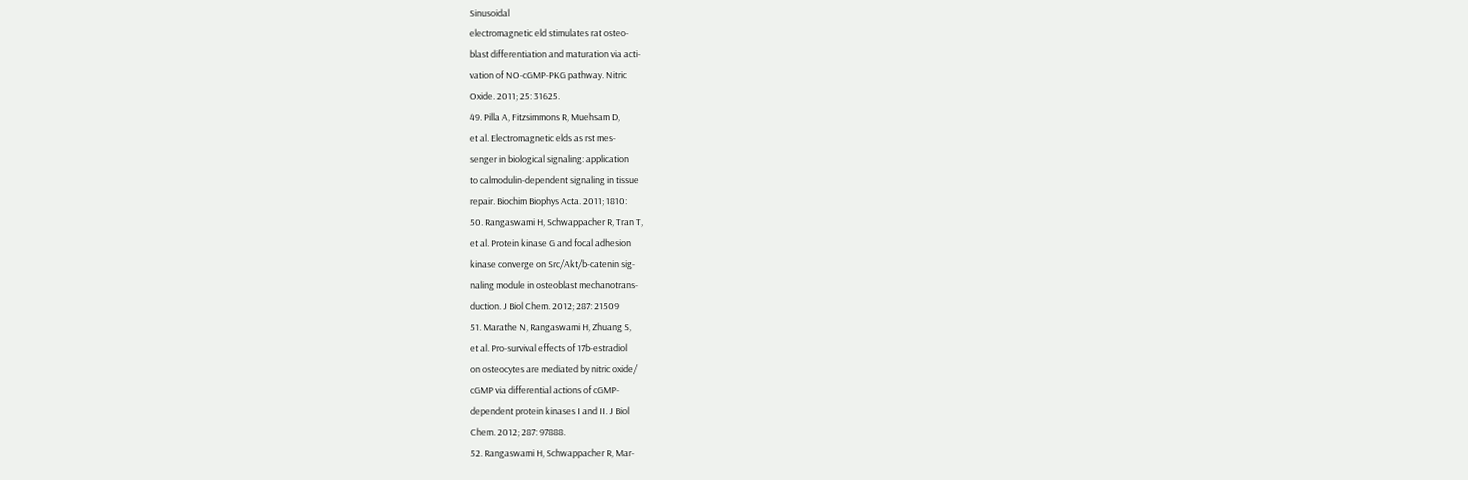Sinusoidal
electromagnetic eld stimulates rat osteo-
blast differentiation and maturation via acti-
vation of NO-cGMP-PKG pathway. Nitric
Oxide. 2011; 25: 31625.
49. Pilla A, Fitzsimmons R, Muehsam D,
et al. Electromagnetic elds as rst mes-
senger in biological signaling: application
to calmodulin-dependent signaling in tissue
repair. Biochim Biophys Acta. 2011; 1810:
50. Rangaswami H, Schwappacher R, Tran T,
et al. Protein kinase G and focal adhesion
kinase converge on Src/Akt/b-catenin sig-
naling module in osteoblast mechanotrans-
duction. J Biol Chem. 2012; 287: 21509
51. Marathe N, Rangaswami H, Zhuang S,
et al. Pro-survival effects of 17b-estradiol
on osteocytes are mediated by nitric oxide/
cGMP via differential actions of cGMP-
dependent protein kinases I and II. J Biol
Chem. 2012; 287: 97888.
52. Rangaswami H, Schwappacher R, Mar-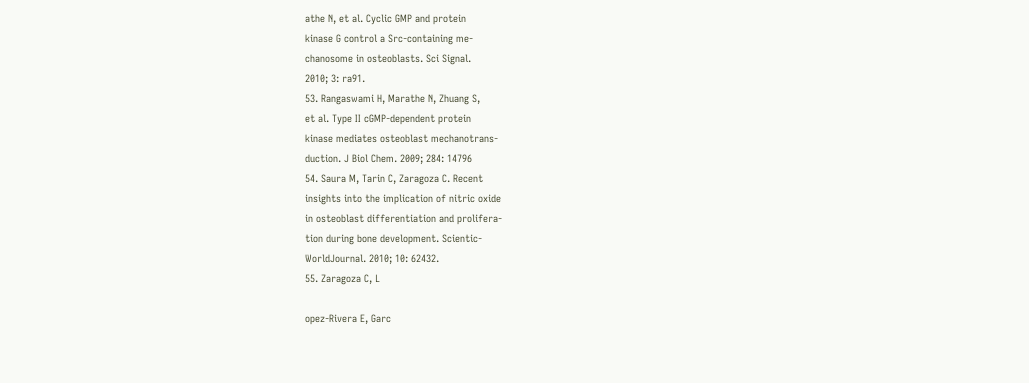athe N, et al. Cyclic GMP and protein
kinase G control a Src-containing me-
chanosome in osteoblasts. Sci Signal.
2010; 3: ra91.
53. Rangaswami H, Marathe N, Zhuang S,
et al. Type II cGMP-dependent protein
kinase mediates osteoblast mechanotrans-
duction. J Biol Chem. 2009; 284: 14796
54. Saura M, Tarin C, Zaragoza C. Recent
insights into the implication of nitric oxide
in osteoblast differentiation and prolifera-
tion during bone development. Scientic-
WorldJournal. 2010; 10: 62432.
55. Zaragoza C, L

opez-Rivera E, Garc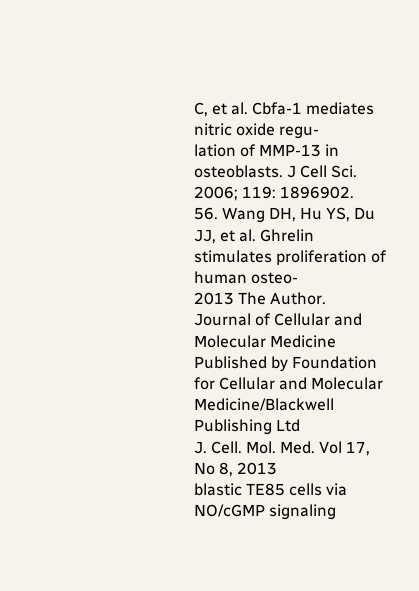C, et al. Cbfa-1 mediates nitric oxide regu-
lation of MMP-13 in osteoblasts. J Cell Sci.
2006; 119: 1896902.
56. Wang DH, Hu YS, Du JJ, et al. Ghrelin
stimulates proliferation of human osteo-
2013 The Author.
Journal of Cellular and Molecular Medicine Published by Foundation for Cellular and Molecular Medicine/Blackwell Publishing Ltd
J. Cell. Mol. Med. Vol 17, No 8, 2013
blastic TE85 cells via NO/cGMP signaling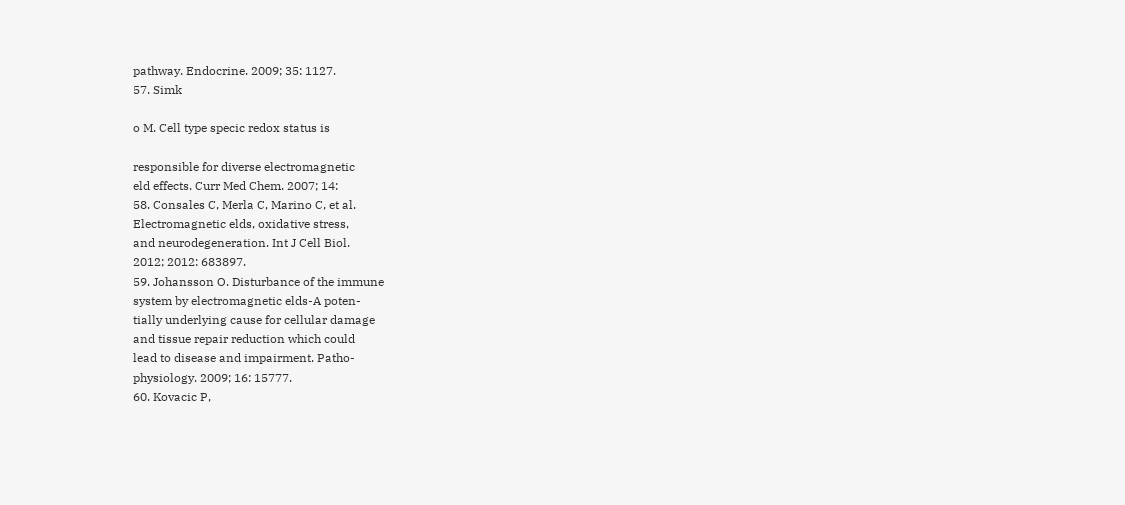pathway. Endocrine. 2009; 35: 1127.
57. Simk

o M. Cell type specic redox status is

responsible for diverse electromagnetic
eld effects. Curr Med Chem. 2007; 14:
58. Consales C, Merla C, Marino C, et al.
Electromagnetic elds, oxidative stress,
and neurodegeneration. Int J Cell Biol.
2012; 2012: 683897.
59. Johansson O. Disturbance of the immune
system by electromagnetic elds-A poten-
tially underlying cause for cellular damage
and tissue repair reduction which could
lead to disease and impairment. Patho-
physiology. 2009; 16: 15777.
60. Kovacic P,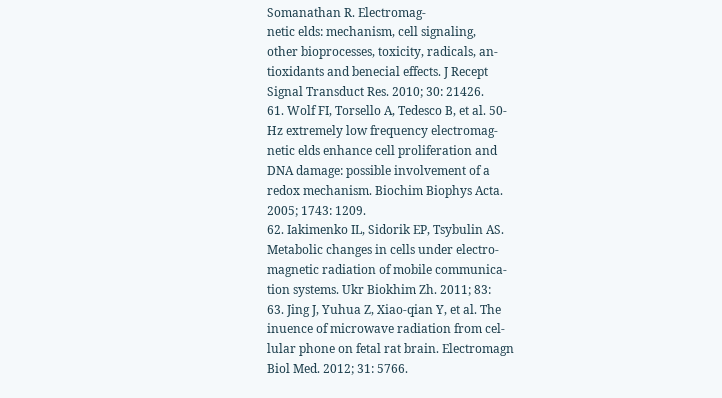Somanathan R. Electromag-
netic elds: mechanism, cell signaling,
other bioprocesses, toxicity, radicals, an-
tioxidants and benecial effects. J Recept
Signal Transduct Res. 2010; 30: 21426.
61. Wolf FI, Torsello A, Tedesco B, et al. 50-
Hz extremely low frequency electromag-
netic elds enhance cell proliferation and
DNA damage: possible involvement of a
redox mechanism. Biochim Biophys Acta.
2005; 1743: 1209.
62. Iakimenko IL, Sidorik EP, Tsybulin AS.
Metabolic changes in cells under electro-
magnetic radiation of mobile communica-
tion systems. Ukr Biokhim Zh. 2011; 83:
63. Jing J, Yuhua Z, Xiao-qian Y, et al. The
inuence of microwave radiation from cel-
lular phone on fetal rat brain. Electromagn
Biol Med. 2012; 31: 5766.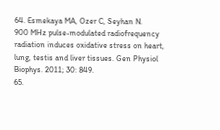64. Esmekaya MA, Ozer C, Seyhan N.
900 MHz pulse-modulated radiofrequency
radiation induces oxidative stress on heart,
lung, testis and liver tissues. Gen Physiol
Biophys. 2011; 30: 849.
65.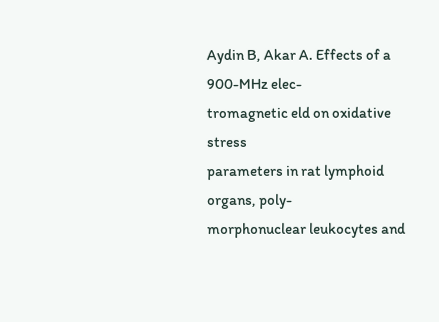Aydin B, Akar A. Effects of a 900-MHz elec-
tromagnetic eld on oxidative stress
parameters in rat lymphoid organs, poly-
morphonuclear leukocytes and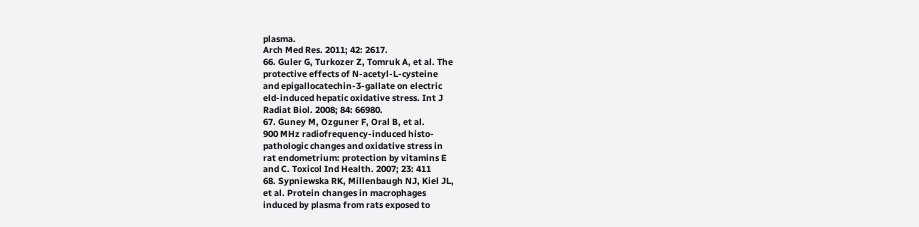plasma.
Arch Med Res. 2011; 42: 2617.
66. Guler G, Turkozer Z, Tomruk A, et al. The
protective effects of N-acetyl-L-cysteine
and epigallocatechin-3-gallate on electric
eld-induced hepatic oxidative stress. Int J
Radiat Biol. 2008; 84: 66980.
67. Guney M, Ozguner F, Oral B, et al.
900 MHz radiofrequency-induced histo-
pathologic changes and oxidative stress in
rat endometrium: protection by vitamins E
and C. Toxicol Ind Health. 2007; 23: 411
68. Sypniewska RK, Millenbaugh NJ, Kiel JL,
et al. Protein changes in macrophages
induced by plasma from rats exposed to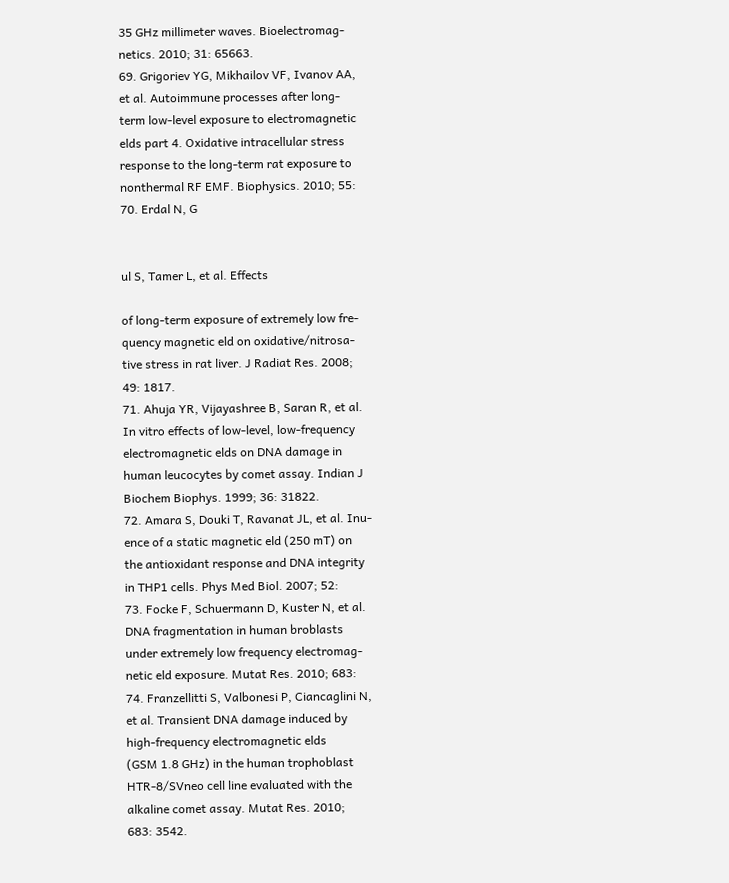35 GHz millimeter waves. Bioelectromag-
netics. 2010; 31: 65663.
69. Grigoriev YG, Mikhailov VF, Ivanov AA,
et al. Autoimmune processes after long-
term low-level exposure to electromagnetic
elds part 4. Oxidative intracellular stress
response to the long-term rat exposure to
nonthermal RF EMF. Biophysics. 2010; 55:
70. Erdal N, G


ul S, Tamer L, et al. Effects

of long-term exposure of extremely low fre-
quency magnetic eld on oxidative/nitrosa-
tive stress in rat liver. J Radiat Res. 2008;
49: 1817.
71. Ahuja YR, Vijayashree B, Saran R, et al.
In vitro effects of low-level, low-frequency
electromagnetic elds on DNA damage in
human leucocytes by comet assay. Indian J
Biochem Biophys. 1999; 36: 31822.
72. Amara S, Douki T, Ravanat JL, et al. Inu-
ence of a static magnetic eld (250 mT) on
the antioxidant response and DNA integrity
in THP1 cells. Phys Med Biol. 2007; 52:
73. Focke F, Schuermann D, Kuster N, et al.
DNA fragmentation in human broblasts
under extremely low frequency electromag-
netic eld exposure. Mutat Res. 2010; 683:
74. Franzellitti S, Valbonesi P, Ciancaglini N,
et al. Transient DNA damage induced by
high-frequency electromagnetic elds
(GSM 1.8 GHz) in the human trophoblast
HTR-8/SVneo cell line evaluated with the
alkaline comet assay. Mutat Res. 2010;
683: 3542.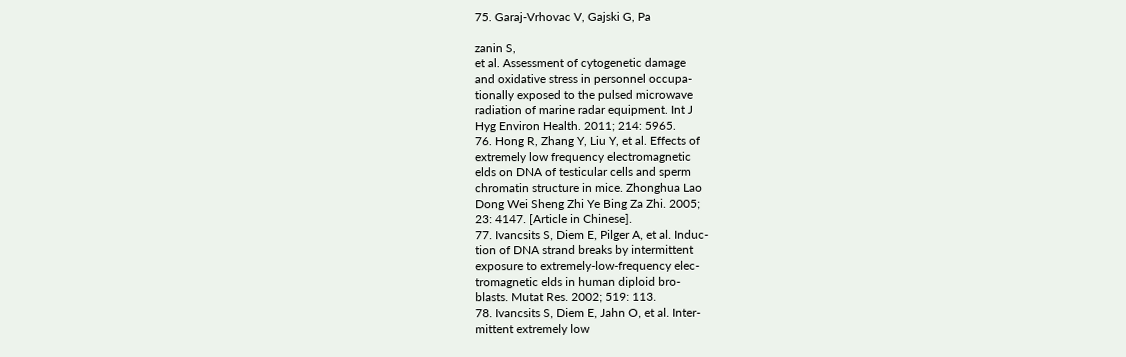75. Garaj-Vrhovac V, Gajski G, Pa

zanin S,
et al. Assessment of cytogenetic damage
and oxidative stress in personnel occupa-
tionally exposed to the pulsed microwave
radiation of marine radar equipment. Int J
Hyg Environ Health. 2011; 214: 5965.
76. Hong R, Zhang Y, Liu Y, et al. Effects of
extremely low frequency electromagnetic
elds on DNA of testicular cells and sperm
chromatin structure in mice. Zhonghua Lao
Dong Wei Sheng Zhi Ye Bing Za Zhi. 2005;
23: 4147. [Article in Chinese].
77. Ivancsits S, Diem E, Pilger A, et al. Induc-
tion of DNA strand breaks by intermittent
exposure to extremely-low-frequency elec-
tromagnetic elds in human diploid bro-
blasts. Mutat Res. 2002; 519: 113.
78. Ivancsits S, Diem E, Jahn O, et al. Inter-
mittent extremely low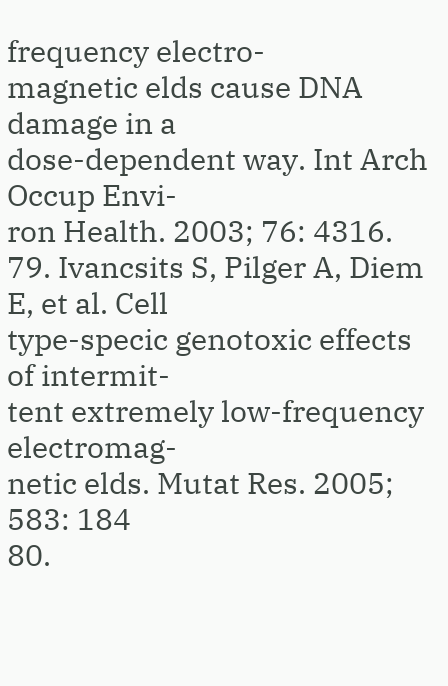frequency electro-
magnetic elds cause DNA damage in a
dose-dependent way. Int Arch Occup Envi-
ron Health. 2003; 76: 4316.
79. Ivancsits S, Pilger A, Diem E, et al. Cell
type-specic genotoxic effects of intermit-
tent extremely low-frequency electromag-
netic elds. Mutat Res. 2005; 583: 184
80.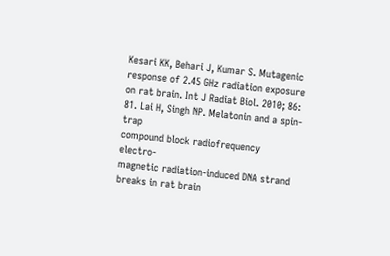Kesari KK, Behari J, Kumar S. Mutagenic
response of 2.45 GHz radiation exposure
on rat brain. Int J Radiat Biol. 2010; 86:
81. Lai H, Singh NP. Melatonin and a spin-trap
compound block radiofrequency electro-
magnetic radiation-induced DNA strand
breaks in rat brain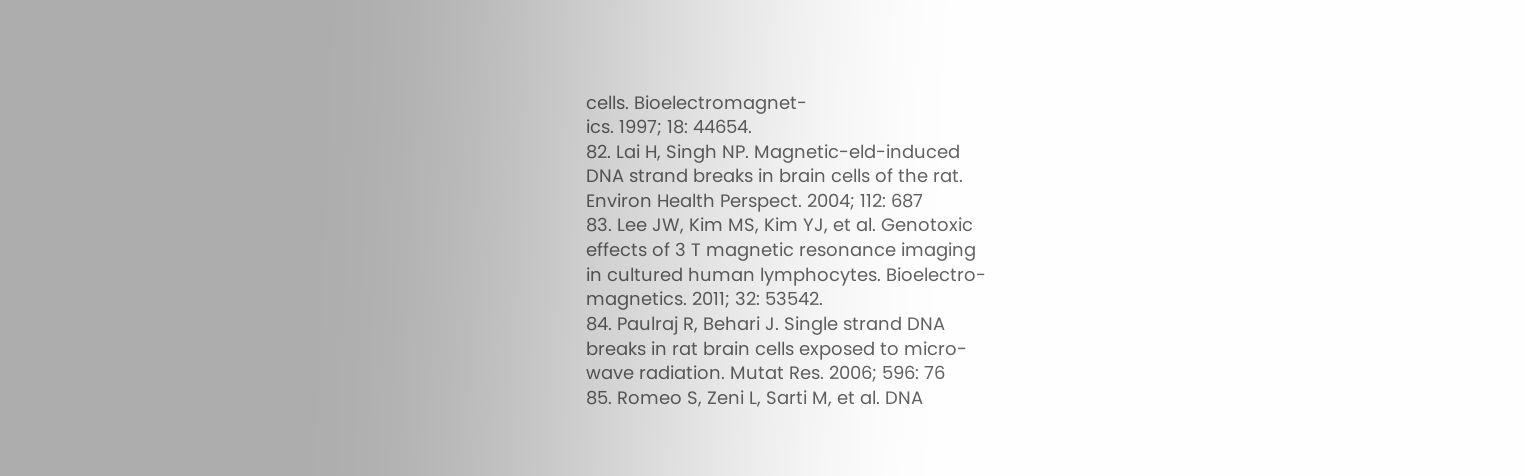cells. Bioelectromagnet-
ics. 1997; 18: 44654.
82. Lai H, Singh NP. Magnetic-eld-induced
DNA strand breaks in brain cells of the rat.
Environ Health Perspect. 2004; 112: 687
83. Lee JW, Kim MS, Kim YJ, et al. Genotoxic
effects of 3 T magnetic resonance imaging
in cultured human lymphocytes. Bioelectro-
magnetics. 2011; 32: 53542.
84. Paulraj R, Behari J. Single strand DNA
breaks in rat brain cells exposed to micro-
wave radiation. Mutat Res. 2006; 596: 76
85. Romeo S, Zeni L, Sarti M, et al. DNA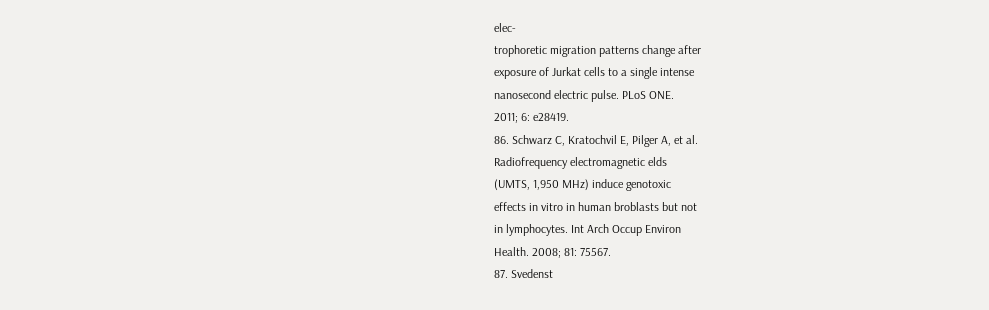elec-
trophoretic migration patterns change after
exposure of Jurkat cells to a single intense
nanosecond electric pulse. PLoS ONE.
2011; 6: e28419.
86. Schwarz C, Kratochvil E, Pilger A, et al.
Radiofrequency electromagnetic elds
(UMTS, 1,950 MHz) induce genotoxic
effects in vitro in human broblasts but not
in lymphocytes. Int Arch Occup Environ
Health. 2008; 81: 75567.
87. Svedenst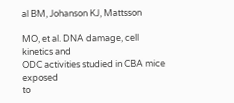al BM, Johanson KJ, Mattsson

MO, et al. DNA damage, cell kinetics and
ODC activities studied in CBA mice exposed
to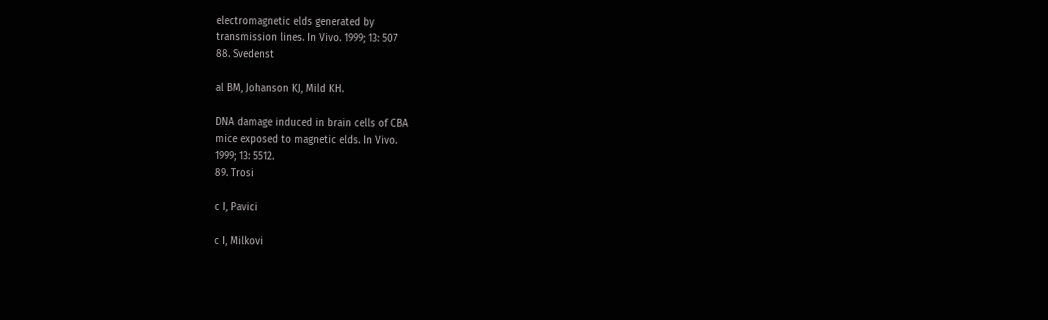electromagnetic elds generated by
transmission lines. In Vivo. 1999; 13: 507
88. Svedenst

al BM, Johanson KJ, Mild KH.

DNA damage induced in brain cells of CBA
mice exposed to magnetic elds. In Vivo.
1999; 13: 5512.
89. Trosi

c I, Pavici

c I, Milkovi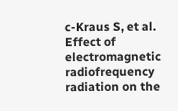c-Kraus S, et al.
Effect of electromagnetic radiofrequency
radiation on the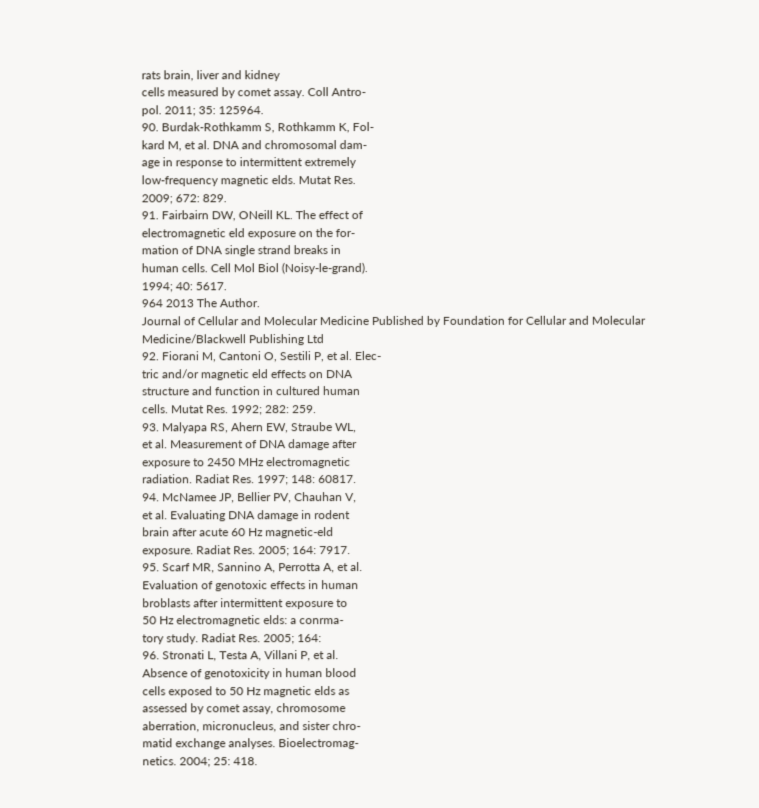rats brain, liver and kidney
cells measured by comet assay. Coll Antro-
pol. 2011; 35: 125964.
90. Burdak-Rothkamm S, Rothkamm K, Fol-
kard M, et al. DNA and chromosomal dam-
age in response to intermittent extremely
low-frequency magnetic elds. Mutat Res.
2009; 672: 829.
91. Fairbairn DW, ONeill KL. The effect of
electromagnetic eld exposure on the for-
mation of DNA single strand breaks in
human cells. Cell Mol Biol (Noisy-le-grand).
1994; 40: 5617.
964 2013 The Author.
Journal of Cellular and Molecular Medicine Published by Foundation for Cellular and Molecular Medicine/Blackwell Publishing Ltd
92. Fiorani M, Cantoni O, Sestili P, et al. Elec-
tric and/or magnetic eld effects on DNA
structure and function in cultured human
cells. Mutat Res. 1992; 282: 259.
93. Malyapa RS, Ahern EW, Straube WL,
et al. Measurement of DNA damage after
exposure to 2450 MHz electromagnetic
radiation. Radiat Res. 1997; 148: 60817.
94. McNamee JP, Bellier PV, Chauhan V,
et al. Evaluating DNA damage in rodent
brain after acute 60 Hz magnetic-eld
exposure. Radiat Res. 2005; 164: 7917.
95. Scarf MR, Sannino A, Perrotta A, et al.
Evaluation of genotoxic effects in human
broblasts after intermittent exposure to
50 Hz electromagnetic elds: a conrma-
tory study. Radiat Res. 2005; 164:
96. Stronati L, Testa A, Villani P, et al.
Absence of genotoxicity in human blood
cells exposed to 50 Hz magnetic elds as
assessed by comet assay, chromosome
aberration, micronucleus, and sister chro-
matid exchange analyses. Bioelectromag-
netics. 2004; 25: 418.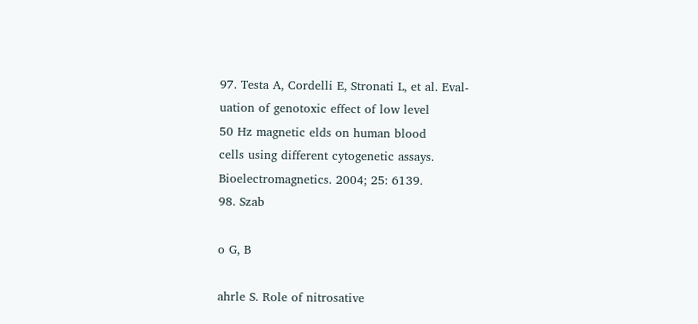97. Testa A, Cordelli E, Stronati L, et al. Eval-
uation of genotoxic effect of low level
50 Hz magnetic elds on human blood
cells using different cytogenetic assays.
Bioelectromagnetics. 2004; 25: 6139.
98. Szab

o G, B

ahrle S. Role of nitrosative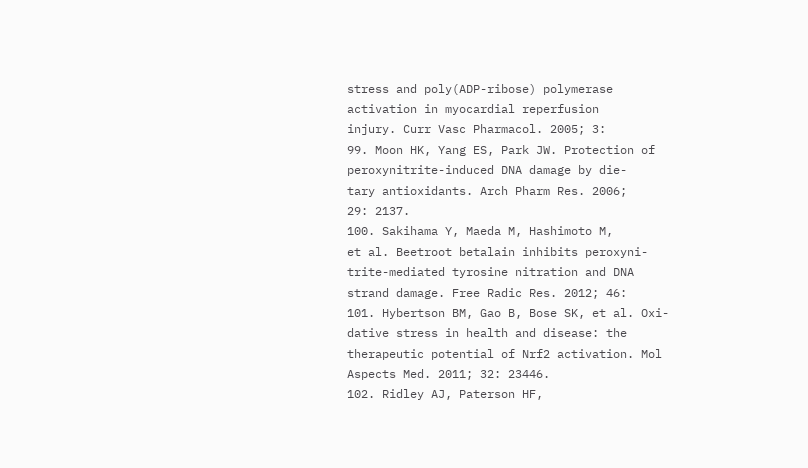stress and poly(ADP-ribose) polymerase
activation in myocardial reperfusion
injury. Curr Vasc Pharmacol. 2005; 3:
99. Moon HK, Yang ES, Park JW. Protection of
peroxynitrite-induced DNA damage by die-
tary antioxidants. Arch Pharm Res. 2006;
29: 2137.
100. Sakihama Y, Maeda M, Hashimoto M,
et al. Beetroot betalain inhibits peroxyni-
trite-mediated tyrosine nitration and DNA
strand damage. Free Radic Res. 2012; 46:
101. Hybertson BM, Gao B, Bose SK, et al. Oxi-
dative stress in health and disease: the
therapeutic potential of Nrf2 activation. Mol
Aspects Med. 2011; 32: 23446.
102. Ridley AJ, Paterson HF,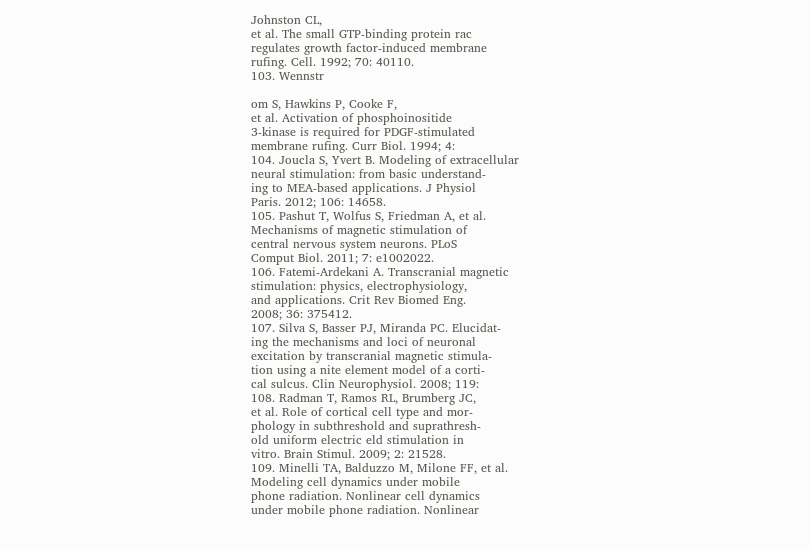Johnston CL,
et al. The small GTP-binding protein rac
regulates growth factor-induced membrane
rufing. Cell. 1992; 70: 40110.
103. Wennstr

om S, Hawkins P, Cooke F,
et al. Activation of phosphoinositide
3-kinase is required for PDGF-stimulated
membrane rufing. Curr Biol. 1994; 4:
104. Joucla S, Yvert B. Modeling of extracellular
neural stimulation: from basic understand-
ing to MEA-based applications. J Physiol
Paris. 2012; 106: 14658.
105. Pashut T, Wolfus S, Friedman A, et al.
Mechanisms of magnetic stimulation of
central nervous system neurons. PLoS
Comput Biol. 2011; 7: e1002022.
106. Fatemi-Ardekani A. Transcranial magnetic
stimulation: physics, electrophysiology,
and applications. Crit Rev Biomed Eng.
2008; 36: 375412.
107. Silva S, Basser PJ, Miranda PC. Elucidat-
ing the mechanisms and loci of neuronal
excitation by transcranial magnetic stimula-
tion using a nite element model of a corti-
cal sulcus. Clin Neurophysiol. 2008; 119:
108. Radman T, Ramos RL, Brumberg JC,
et al. Role of cortical cell type and mor-
phology in subthreshold and suprathresh-
old uniform electric eld stimulation in
vitro. Brain Stimul. 2009; 2: 21528.
109. Minelli TA, Balduzzo M, Milone FF, et al.
Modeling cell dynamics under mobile
phone radiation. Nonlinear cell dynamics
under mobile phone radiation. Nonlinear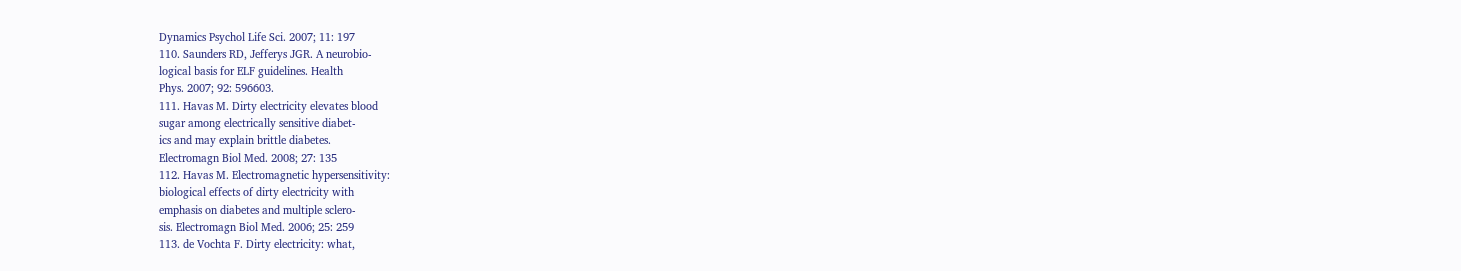Dynamics Psychol Life Sci. 2007; 11: 197
110. Saunders RD, Jefferys JGR. A neurobio-
logical basis for ELF guidelines. Health
Phys. 2007; 92: 596603.
111. Havas M. Dirty electricity elevates blood
sugar among electrically sensitive diabet-
ics and may explain brittle diabetes.
Electromagn Biol Med. 2008; 27: 135
112. Havas M. Electromagnetic hypersensitivity:
biological effects of dirty electricity with
emphasis on diabetes and multiple sclero-
sis. Electromagn Biol Med. 2006; 25: 259
113. de Vochta F. Dirty electricity: what,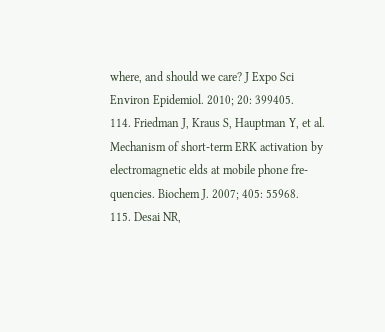where, and should we care? J Expo Sci
Environ Epidemiol. 2010; 20: 399405.
114. Friedman J, Kraus S, Hauptman Y, et al.
Mechanism of short-term ERK activation by
electromagnetic elds at mobile phone fre-
quencies. Biochem J. 2007; 405: 55968.
115. Desai NR,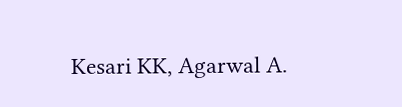Kesari KK, Agarwal A.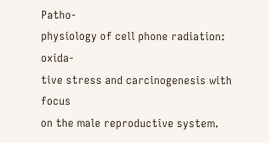Patho-
physiology of cell phone radiation: oxida-
tive stress and carcinogenesis with focus
on the male reproductive system.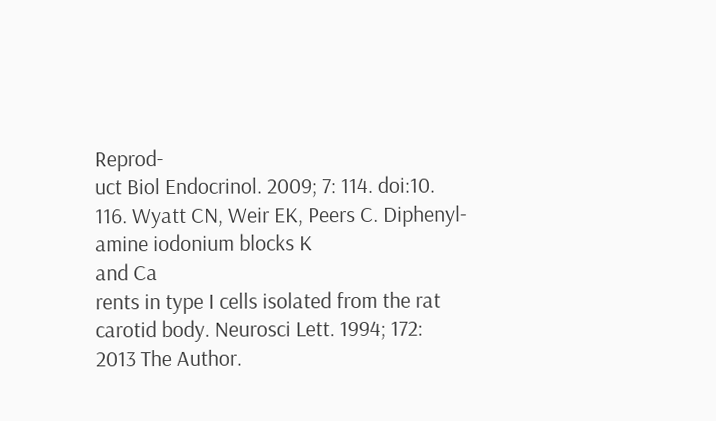Reprod-
uct Biol Endocrinol. 2009; 7: 114. doi:10.
116. Wyatt CN, Weir EK, Peers C. Diphenyl-
amine iodonium blocks K
and Ca
rents in type I cells isolated from the rat
carotid body. Neurosci Lett. 1994; 172:
2013 The Author.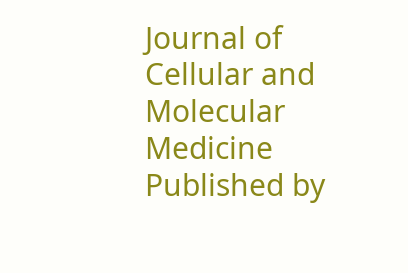Journal of Cellular and Molecular Medicine Published by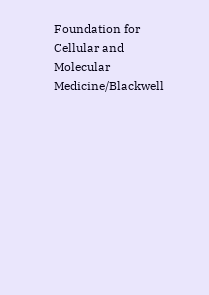Foundation for Cellular and Molecular Medicine/Blackwell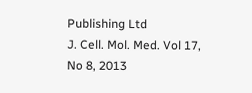Publishing Ltd
J. Cell. Mol. Med. Vol 17, No 8, 2013